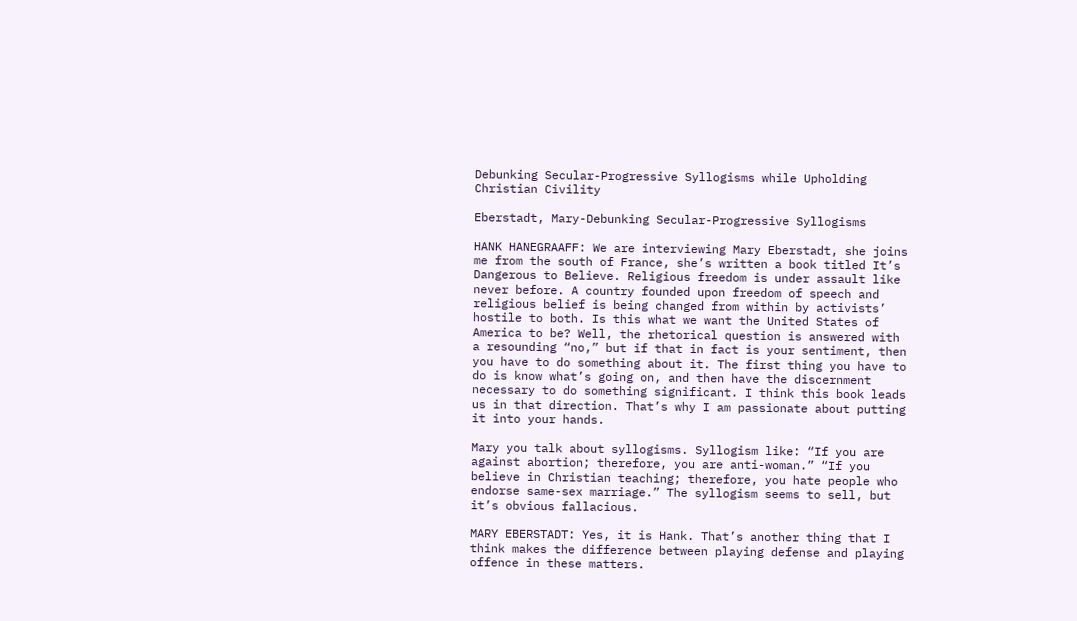Debunking Secular-Progressive Syllogisms while Upholding Christian Civility

Eberstadt, Mary-Debunking Secular-Progressive Syllogisms

HANK HANEGRAAFF: We are interviewing Mary Eberstadt, she joins me from the south of France, she’s written a book titled It’s Dangerous to Believe. Religious freedom is under assault like never before. A country founded upon freedom of speech and religious belief is being changed from within by activists’ hostile to both. Is this what we want the United States of America to be? Well, the rhetorical question is answered with a resounding “no,” but if that in fact is your sentiment, then you have to do something about it. The first thing you have to do is know what’s going on, and then have the discernment necessary to do something significant. I think this book leads us in that direction. That’s why I am passionate about putting it into your hands.

Mary you talk about syllogisms. Syllogism like: “If you are against abortion; therefore, you are anti-woman.” “If you believe in Christian teaching; therefore, you hate people who endorse same-sex marriage.” The syllogism seems to sell, but it’s obvious fallacious.

MARY EBERSTADT: Yes, it is Hank. That’s another thing that I think makes the difference between playing defense and playing offence in these matters.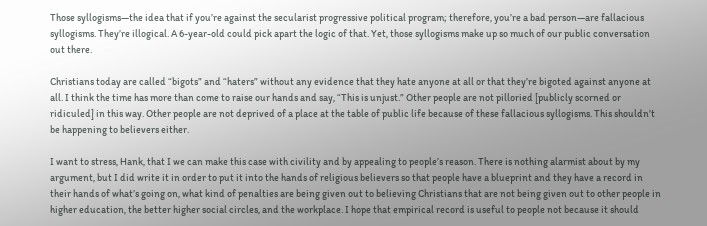Those syllogisms—the idea that if you’re against the secularist progressive political program; therefore, you’re a bad person—are fallacious syllogisms. They’re illogical. A 6-year-old could pick apart the logic of that. Yet, those syllogisms make up so much of our public conversation out there.

Christians today are called “bigots” and “haters” without any evidence that they hate anyone at all or that they’re bigoted against anyone at all. I think the time has more than come to raise our hands and say, “This is unjust.” Other people are not pilloried [publicly scorned or ridiculed] in this way. Other people are not deprived of a place at the table of public life because of these fallacious syllogisms. This shouldn’t be happening to believers either.

I want to stress, Hank, that I we can make this case with civility and by appealing to people’s reason. There is nothing alarmist about by my argument, but I did write it in order to put it into the hands of religious believers so that people have a blueprint and they have a record in their hands of what’s going on, what kind of penalties are being given out to believing Christians that are not being given out to other people in higher education, the better higher social circles, and the workplace. I hope that empirical record is useful to people not because it should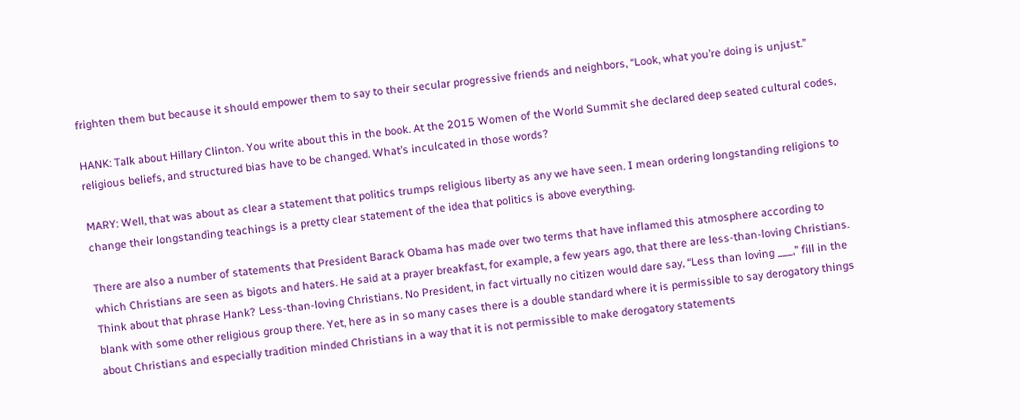frighten them but because it should empower them to say to their secular progressive friends and neighbors, “Look, what you’re doing is unjust.”

HANK: Talk about Hillary Clinton. You write about this in the book. At the 2015 Women of the World Summit she declared deep seated cultural codes, religious beliefs, and structured bias have to be changed. What’s inculcated in those words?

MARY: Well, that was about as clear a statement that politics trumps religious liberty as any we have seen. I mean ordering longstanding religions to change their longstanding teachings is a pretty clear statement of the idea that politics is above everything.

There are also a number of statements that President Barack Obama has made over two terms that have inflamed this atmosphere according to which Christians are seen as bigots and haters. He said at a prayer breakfast, for example, a few years ago, that there are less-than-loving Christians. Think about that phrase Hank? Less-than-loving Christians. No President, in fact virtually no citizen would dare say, “Less than loving ___,” fill in the blank with some other religious group there. Yet, here as in so many cases there is a double standard where it is permissible to say derogatory things about Christians and especially tradition minded Christians in a way that it is not permissible to make derogatory statements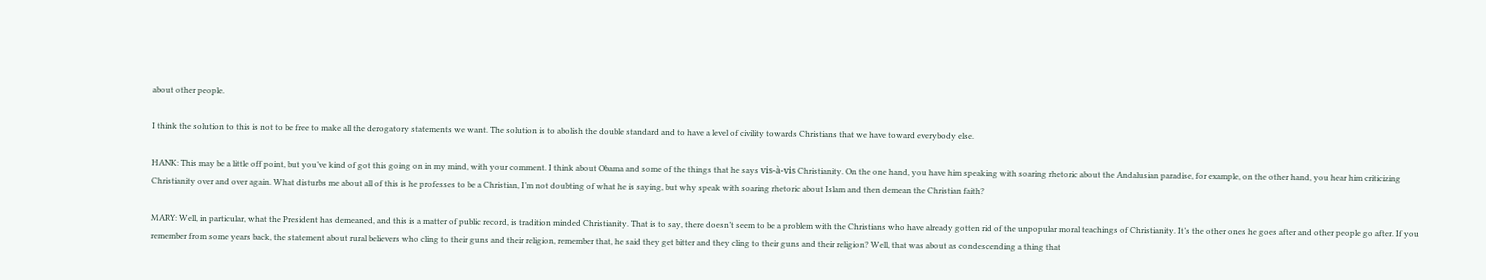about other people.

I think the solution to this is not to be free to make all the derogatory statements we want. The solution is to abolish the double standard and to have a level of civility towards Christians that we have toward everybody else.

HANK: This may be a little off point, but you’ve kind of got this going on in my mind, with your comment. I think about Obama and some of the things that he says vis-à-vis Christianity. On the one hand, you have him speaking with soaring rhetoric about the Andalusian paradise, for example, on the other hand, you hear him criticizing Christianity over and over again. What disturbs me about all of this is he professes to be a Christian, I’m not doubting of what he is saying, but why speak with soaring rhetoric about Islam and then demean the Christian faith?

MARY: Well, in particular, what the President has demeaned, and this is a matter of public record, is tradition minded Christianity. That is to say, there doesn’t seem to be a problem with the Christians who have already gotten rid of the unpopular moral teachings of Christianity. It’s the other ones he goes after and other people go after. If you remember from some years back, the statement about rural believers who cling to their guns and their religion, remember that, he said they get bitter and they cling to their guns and their religion? Well, that was about as condescending a thing that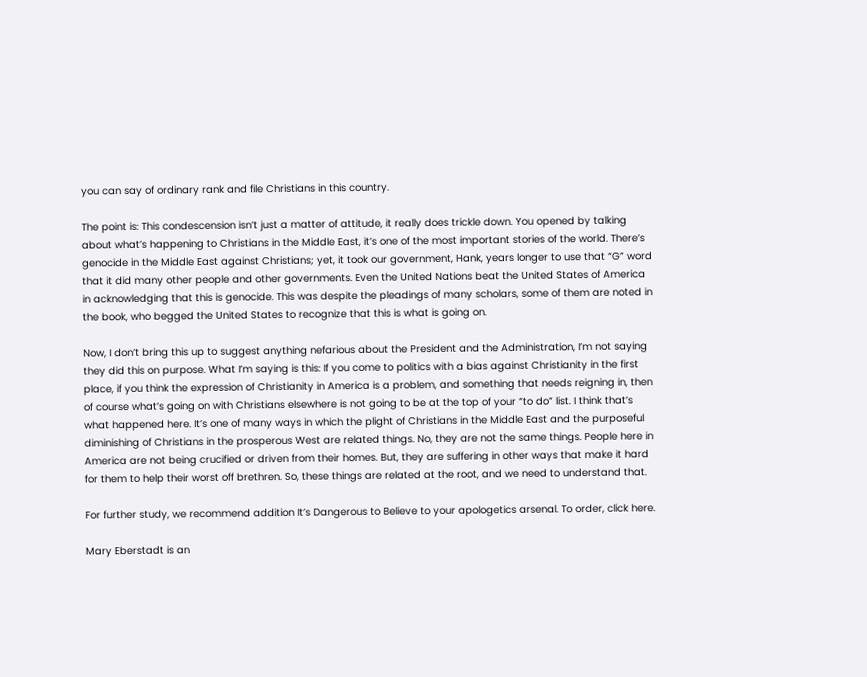you can say of ordinary rank and file Christians in this country.

The point is: This condescension isn’t just a matter of attitude, it really does trickle down. You opened by talking about what’s happening to Christians in the Middle East, it’s one of the most important stories of the world. There’s genocide in the Middle East against Christians; yet, it took our government, Hank, years longer to use that “G” word that it did many other people and other governments. Even the United Nations beat the United States of America in acknowledging that this is genocide. This was despite the pleadings of many scholars, some of them are noted in the book, who begged the United States to recognize that this is what is going on.

Now, I don’t bring this up to suggest anything nefarious about the President and the Administration, I’m not saying they did this on purpose. What I’m saying is this: If you come to politics with a bias against Christianity in the first place, if you think the expression of Christianity in America is a problem, and something that needs reigning in, then of course what’s going on with Christians elsewhere is not going to be at the top of your “to do” list. I think that’s what happened here. It’s one of many ways in which the plight of Christians in the Middle East and the purposeful diminishing of Christians in the prosperous West are related things. No, they are not the same things. People here in America are not being crucified or driven from their homes. But, they are suffering in other ways that make it hard for them to help their worst off brethren. So, these things are related at the root, and we need to understand that.

For further study, we recommend addition It’s Dangerous to Believe to your apologetics arsenal. To order, click here.

Mary Eberstadt is an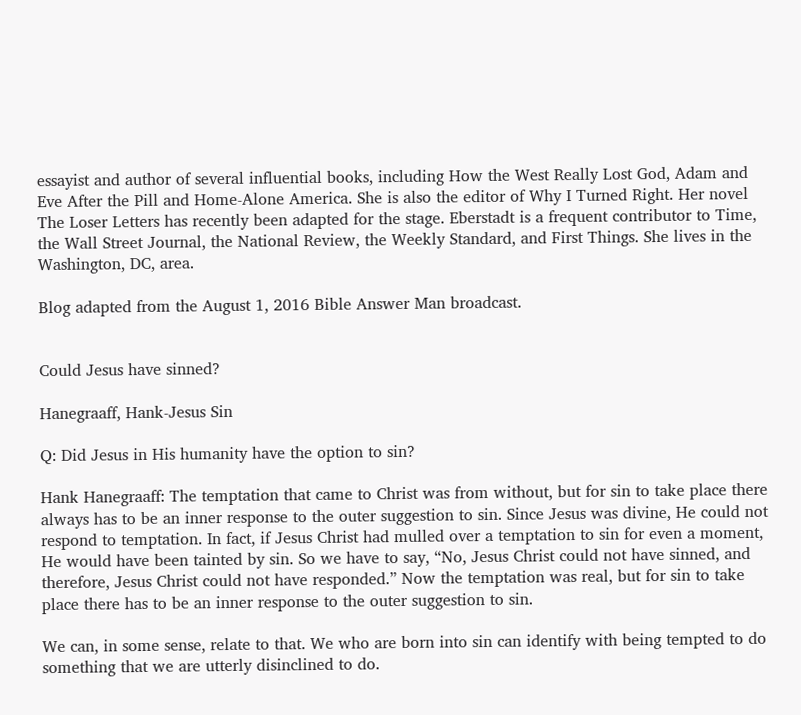essayist and author of several influential books, including How the West Really Lost God, Adam and Eve After the Pill and Home-Alone America. She is also the editor of Why I Turned Right. Her novel The Loser Letters has recently been adapted for the stage. Eberstadt is a frequent contributor to Time, the Wall Street Journal, the National Review, the Weekly Standard, and First Things. She lives in the Washington, DC, area.

Blog adapted from the August 1, 2016 Bible Answer Man broadcast.


Could Jesus have sinned?

Hanegraaff, Hank-Jesus Sin

Q: Did Jesus in His humanity have the option to sin?

Hank Hanegraaff: The temptation that came to Christ was from without, but for sin to take place there always has to be an inner response to the outer suggestion to sin. Since Jesus was divine, He could not respond to temptation. In fact, if Jesus Christ had mulled over a temptation to sin for even a moment, He would have been tainted by sin. So we have to say, “No, Jesus Christ could not have sinned, and therefore, Jesus Christ could not have responded.” Now the temptation was real, but for sin to take place there has to be an inner response to the outer suggestion to sin.

We can, in some sense, relate to that. We who are born into sin can identify with being tempted to do something that we are utterly disinclined to do.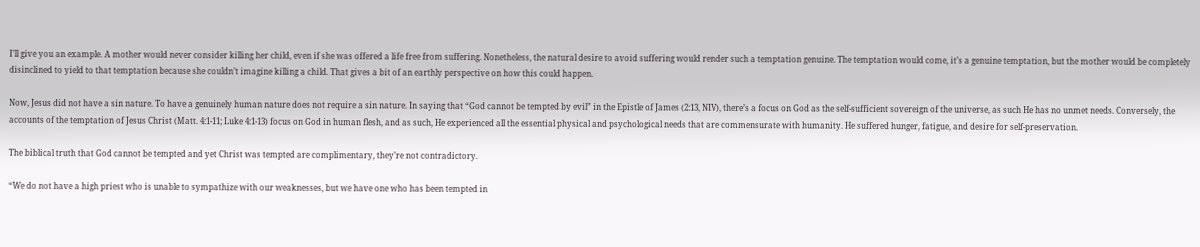I’ll give you an example. A mother would never consider killing her child, even if she was offered a life free from suffering. Nonetheless, the natural desire to avoid suffering would render such a temptation genuine. The temptation would come, it’s a genuine temptation, but the mother would be completely disinclined to yield to that temptation because she couldn’t imagine killing a child. That gives a bit of an earthly perspective on how this could happen.

Now, Jesus did not have a sin nature. To have a genuinely human nature does not require a sin nature. In saying that “God cannot be tempted by evil” in the Epistle of James (2:13, NIV), there’s a focus on God as the self-sufficient sovereign of the universe, as such He has no unmet needs. Conversely, the accounts of the temptation of Jesus Christ (Matt. 4:1-11; Luke 4:1-13) focus on God in human flesh, and as such, He experienced all the essential physical and psychological needs that are commensurate with humanity. He suffered hunger, fatigue, and desire for self-preservation.

The biblical truth that God cannot be tempted and yet Christ was tempted are complimentary, they’re not contradictory.

“We do not have a high priest who is unable to sympathize with our weaknesses, but we have one who has been tempted in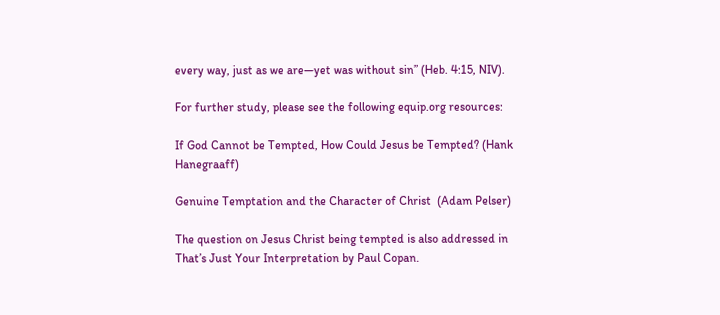every way, just as we are—yet was without sin” (Heb. 4:15, NIV).

For further study, please see the following equip.org resources:

If God Cannot be Tempted, How Could Jesus be Tempted? (Hank Hanegraaff)

Genuine Temptation and the Character of Christ  (Adam Pelser)

The question on Jesus Christ being tempted is also addressed in That’s Just Your Interpretation by Paul Copan.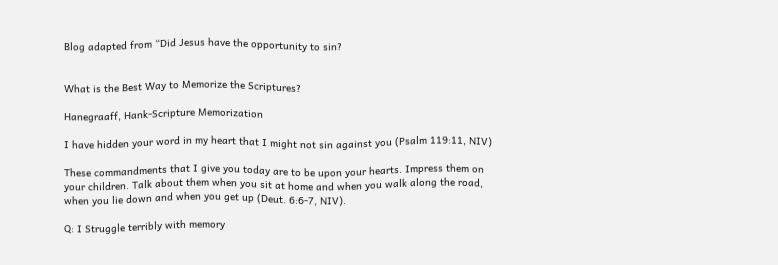Blog adapted from “Did Jesus have the opportunity to sin?


What is the Best Way to Memorize the Scriptures?

Hanegraaff, Hank-Scripture Memorization

I have hidden your word in my heart that I might not sin against you (Psalm 119:11, NIV)

These commandments that I give you today are to be upon your hearts. Impress them on your children. Talk about them when you sit at home and when you walk along the road, when you lie down and when you get up (Deut. 6:6-7, NIV).

Q: I Struggle terribly with memory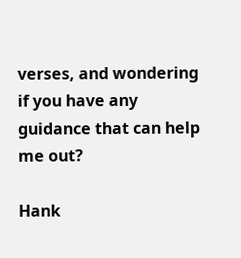verses, and wondering if you have any guidance that can help me out?

Hank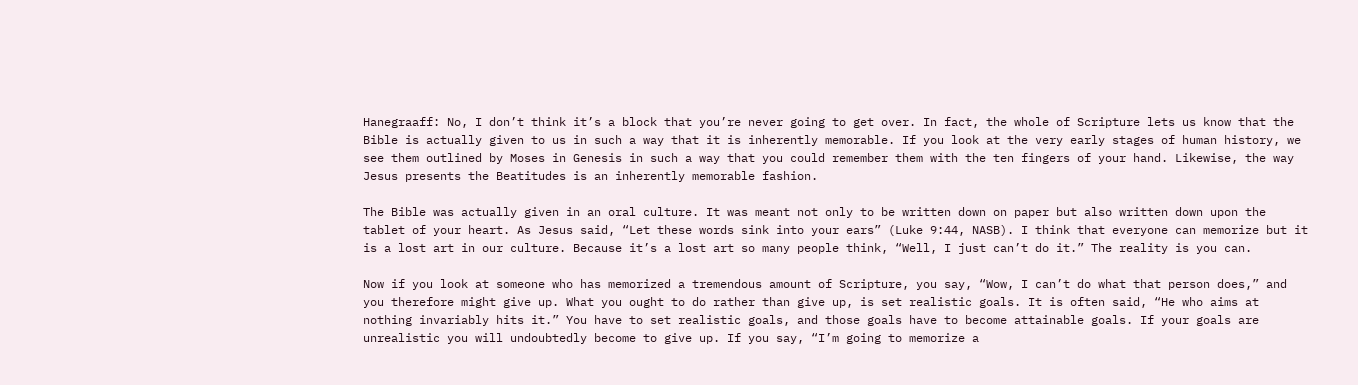Hanegraaff: No, I don’t think it’s a block that you’re never going to get over. In fact, the whole of Scripture lets us know that the Bible is actually given to us in such a way that it is inherently memorable. If you look at the very early stages of human history, we see them outlined by Moses in Genesis in such a way that you could remember them with the ten fingers of your hand. Likewise, the way Jesus presents the Beatitudes is an inherently memorable fashion.

The Bible was actually given in an oral culture. It was meant not only to be written down on paper but also written down upon the tablet of your heart. As Jesus said, “Let these words sink into your ears” (Luke 9:44, NASB). I think that everyone can memorize but it is a lost art in our culture. Because it’s a lost art so many people think, “Well, I just can’t do it.” The reality is you can.

Now if you look at someone who has memorized a tremendous amount of Scripture, you say, “Wow, I can’t do what that person does,” and you therefore might give up. What you ought to do rather than give up, is set realistic goals. It is often said, “He who aims at nothing invariably hits it.” You have to set realistic goals, and those goals have to become attainable goals. If your goals are unrealistic you will undoubtedly become to give up. If you say, “I’m going to memorize a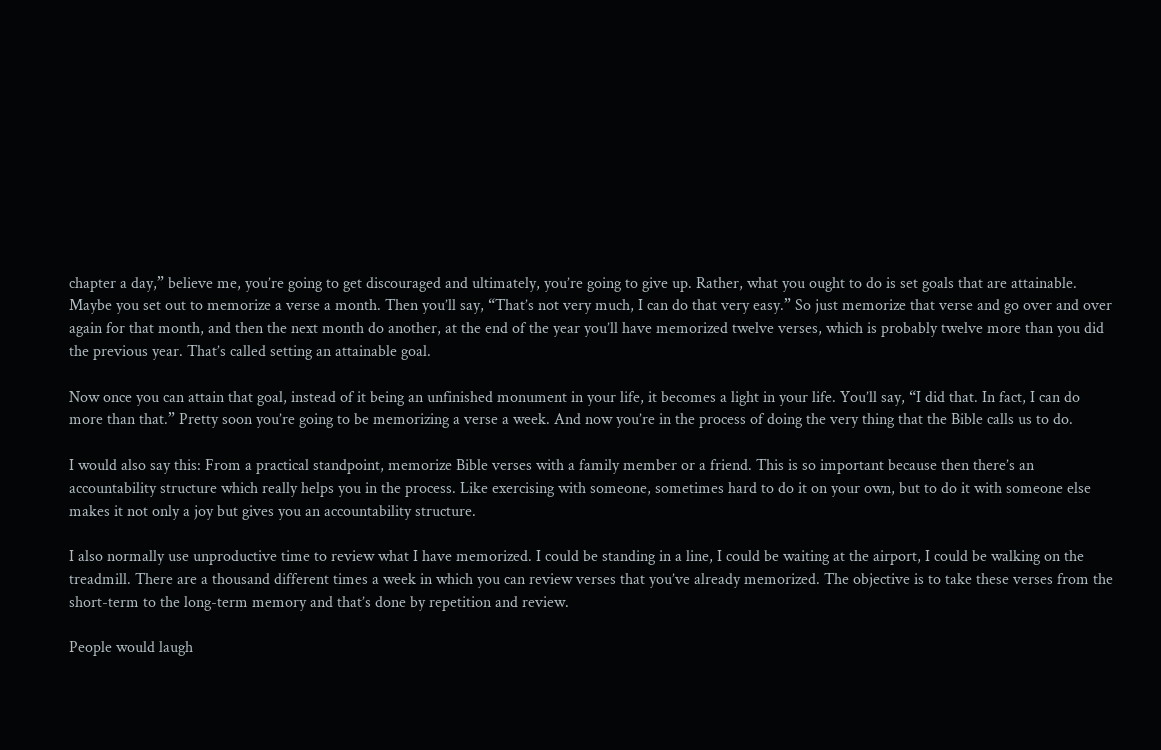chapter a day,” believe me, you’re going to get discouraged and ultimately, you’re going to give up. Rather, what you ought to do is set goals that are attainable. Maybe you set out to memorize a verse a month. Then you’ll say, “That’s not very much, I can do that very easy.” So just memorize that verse and go over and over again for that month, and then the next month do another, at the end of the year you’ll have memorized twelve verses, which is probably twelve more than you did the previous year. That’s called setting an attainable goal.

Now once you can attain that goal, instead of it being an unfinished monument in your life, it becomes a light in your life. You’ll say, “I did that. In fact, I can do more than that.” Pretty soon you’re going to be memorizing a verse a week. And now you’re in the process of doing the very thing that the Bible calls us to do.

I would also say this: From a practical standpoint, memorize Bible verses with a family member or a friend. This is so important because then there’s an accountability structure which really helps you in the process. Like exercising with someone, sometimes hard to do it on your own, but to do it with someone else makes it not only a joy but gives you an accountability structure.

I also normally use unproductive time to review what I have memorized. I could be standing in a line, I could be waiting at the airport, I could be walking on the treadmill. There are a thousand different times a week in which you can review verses that you’ve already memorized. The objective is to take these verses from the short-term to the long-term memory and that’s done by repetition and review.

People would laugh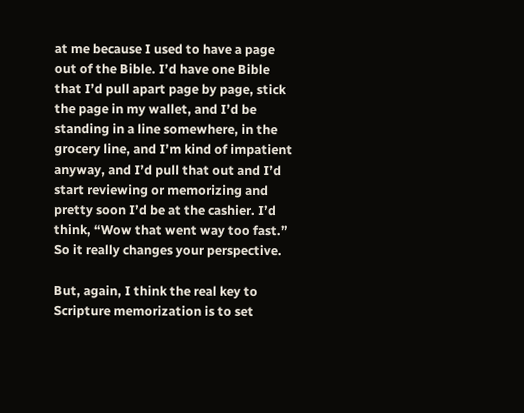at me because I used to have a page out of the Bible. I’d have one Bible that I’d pull apart page by page, stick the page in my wallet, and I’d be standing in a line somewhere, in the grocery line, and I’m kind of impatient anyway, and I’d pull that out and I’d start reviewing or memorizing and pretty soon I’d be at the cashier. I’d think, “Wow that went way too fast.” So it really changes your perspective.

But, again, I think the real key to Scripture memorization is to set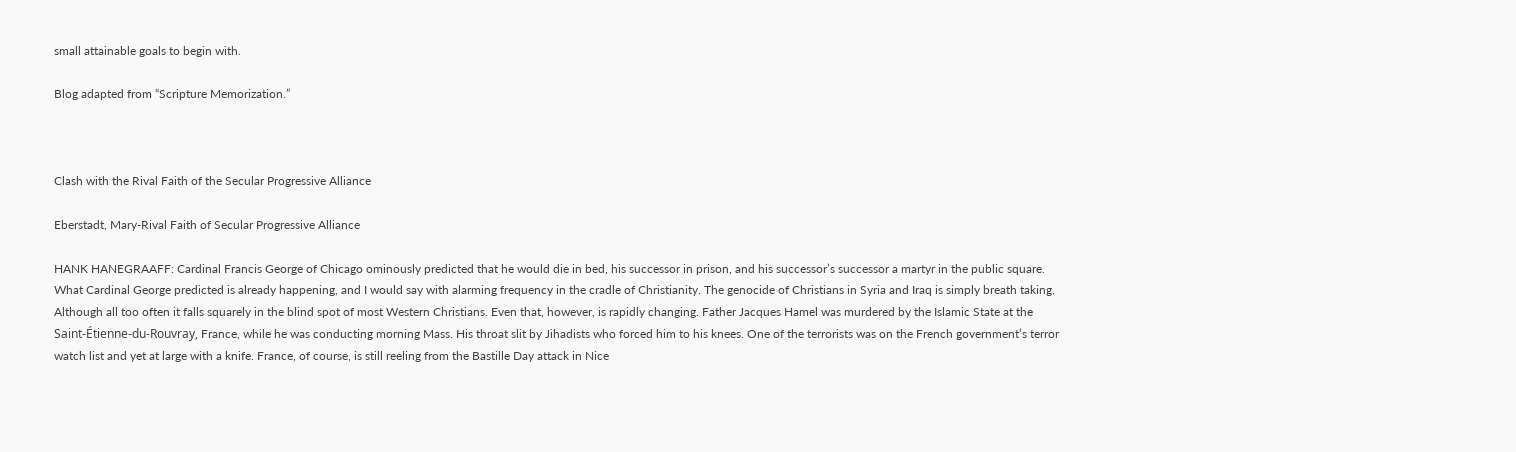small attainable goals to begin with.

Blog adapted from “Scripture Memorization.”



Clash with the Rival Faith of the Secular Progressive Alliance

Eberstadt, Mary-Rival Faith of Secular Progressive Alliance

HANK HANEGRAAFF: Cardinal Francis George of Chicago ominously predicted that he would die in bed, his successor in prison, and his successor’s successor a martyr in the public square. What Cardinal George predicted is already happening, and I would say with alarming frequency in the cradle of Christianity. The genocide of Christians in Syria and Iraq is simply breath taking. Although all too often it falls squarely in the blind spot of most Western Christians. Even that, however, is rapidly changing. Father Jacques Hamel was murdered by the Islamic State at the Saint-Étienne-du-Rouvray, France, while he was conducting morning Mass. His throat slit by Jihadists who forced him to his knees. One of the terrorists was on the French government’s terror watch list and yet at large with a knife. France, of course, is still reeling from the Bastille Day attack in Nice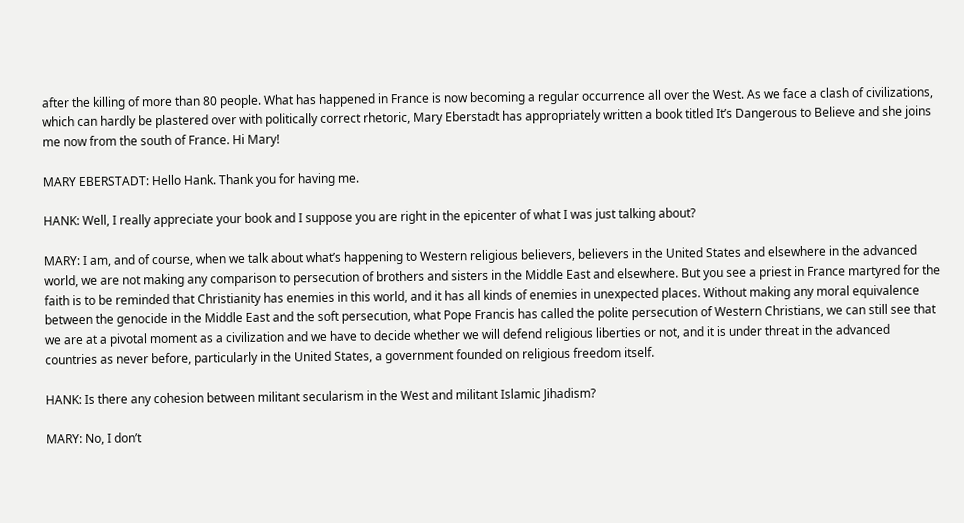after the killing of more than 80 people. What has happened in France is now becoming a regular occurrence all over the West. As we face a clash of civilizations, which can hardly be plastered over with politically correct rhetoric, Mary Eberstadt has appropriately written a book titled It’s Dangerous to Believe and she joins me now from the south of France. Hi Mary!

MARY EBERSTADT: Hello Hank. Thank you for having me.

HANK: Well, I really appreciate your book and I suppose you are right in the epicenter of what I was just talking about?

MARY: I am, and of course, when we talk about what’s happening to Western religious believers, believers in the United States and elsewhere in the advanced world, we are not making any comparison to persecution of brothers and sisters in the Middle East and elsewhere. But you see a priest in France martyred for the faith is to be reminded that Christianity has enemies in this world, and it has all kinds of enemies in unexpected places. Without making any moral equivalence between the genocide in the Middle East and the soft persecution, what Pope Francis has called the polite persecution of Western Christians, we can still see that we are at a pivotal moment as a civilization and we have to decide whether we will defend religious liberties or not, and it is under threat in the advanced countries as never before, particularly in the United States, a government founded on religious freedom itself.

HANK: Is there any cohesion between militant secularism in the West and militant Islamic Jihadism?

MARY: No, I don’t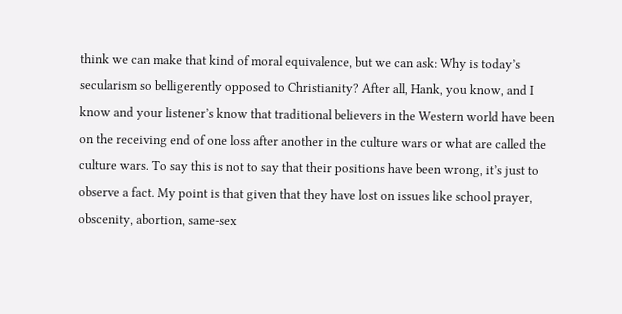think we can make that kind of moral equivalence, but we can ask: Why is today’s secularism so belligerently opposed to Christianity? After all, Hank, you know, and I know and your listener’s know that traditional believers in the Western world have been on the receiving end of one loss after another in the culture wars or what are called the culture wars. To say this is not to say that their positions have been wrong, it’s just to observe a fact. My point is that given that they have lost on issues like school prayer, obscenity, abortion, same-sex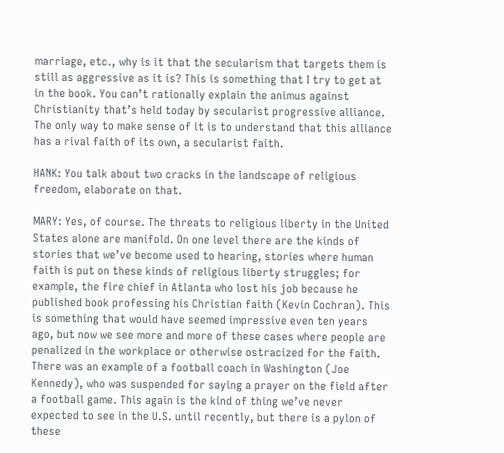marriage, etc., why is it that the secularism that targets them is still as aggressive as it is? This is something that I try to get at in the book. You can’t rationally explain the animus against Christianity that’s held today by secularist progressive alliance. The only way to make sense of it is to understand that this alliance has a rival faith of its own, a secularist faith.

HANK: You talk about two cracks in the landscape of religious freedom, elaborate on that.

MARY: Yes, of course. The threats to religious liberty in the United States alone are manifold. On one level there are the kinds of stories that we’ve become used to hearing, stories where human faith is put on these kinds of religious liberty struggles; for example, the fire chief in Atlanta who lost his job because he published book professing his Christian faith (Kevin Cochran). This is something that would have seemed impressive even ten years ago, but now we see more and more of these cases where people are penalized in the workplace or otherwise ostracized for the faith. There was an example of a football coach in Washington (Joe Kennedy), who was suspended for saying a prayer on the field after a football game. This again is the kind of thing we’ve never expected to see in the U.S. until recently, but there is a pylon of these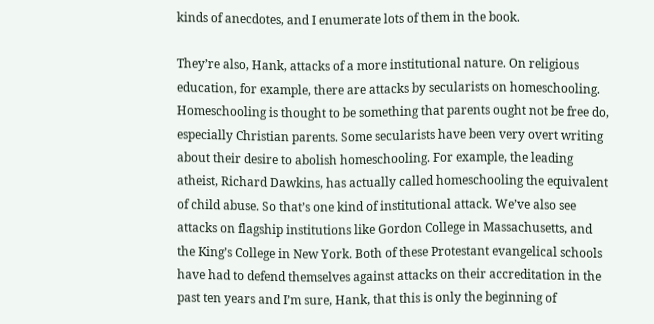kinds of anecdotes, and I enumerate lots of them in the book.

They’re also, Hank, attacks of a more institutional nature. On religious education, for example, there are attacks by secularists on homeschooling. Homeschooling is thought to be something that parents ought not be free do, especially Christian parents. Some secularists have been very overt writing about their desire to abolish homeschooling. For example, the leading atheist, Richard Dawkins, has actually called homeschooling the equivalent of child abuse. So that’s one kind of institutional attack. We’ve also see attacks on flagship institutions like Gordon College in Massachusetts, and the King’s College in New York. Both of these Protestant evangelical schools have had to defend themselves against attacks on their accreditation in the past ten years and I’m sure, Hank, that this is only the beginning of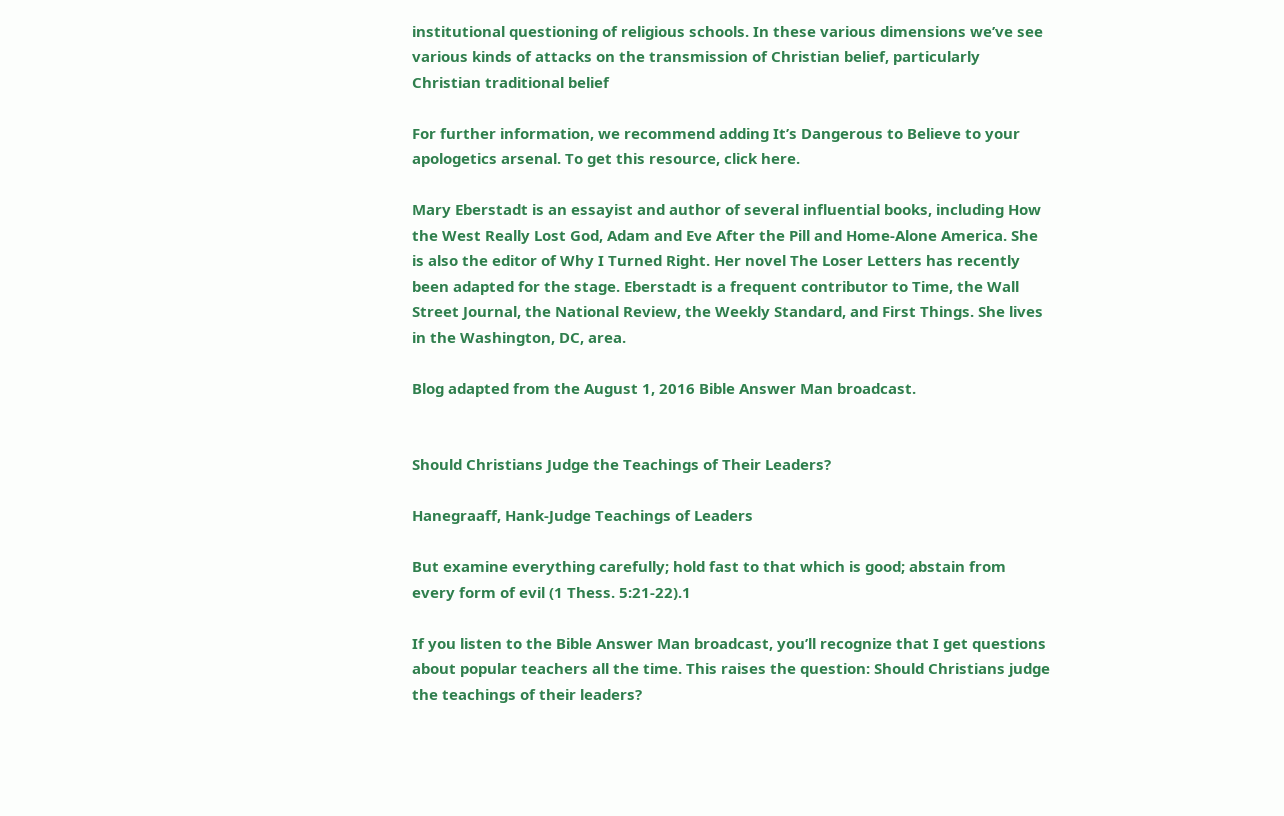institutional questioning of religious schools. In these various dimensions we’ve see various kinds of attacks on the transmission of Christian belief, particularly Christian traditional belief

For further information, we recommend adding It’s Dangerous to Believe to your apologetics arsenal. To get this resource, click here.

Mary Eberstadt is an essayist and author of several influential books, including How the West Really Lost God, Adam and Eve After the Pill and Home-Alone America. She is also the editor of Why I Turned Right. Her novel The Loser Letters has recently been adapted for the stage. Eberstadt is a frequent contributor to Time, the Wall Street Journal, the National Review, the Weekly Standard, and First Things. She lives in the Washington, DC, area.

Blog adapted from the August 1, 2016 Bible Answer Man broadcast.


Should Christians Judge the Teachings of Their Leaders?

Hanegraaff, Hank-Judge Teachings of Leaders

But examine everything carefully; hold fast to that which is good; abstain from every form of evil (1 Thess. 5:21-22).1

If you listen to the Bible Answer Man broadcast, you’ll recognize that I get questions about popular teachers all the time. This raises the question: Should Christians judge the teachings of their leaders?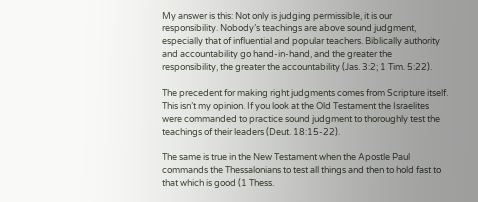My answer is this: Not only is judging permissible, it is our responsibility. Nobody’s teachings are above sound judgment, especially that of influential and popular teachers. Biblically authority and accountability go hand-in-hand, and the greater the responsibility, the greater the accountability (Jas. 3:2; 1 Tim. 5:22).

The precedent for making right judgments comes from Scripture itself. This isn’t my opinion. If you look at the Old Testament the Israelites were commanded to practice sound judgment to thoroughly test the teachings of their leaders (Deut. 18:15-22).

The same is true in the New Testament when the Apostle Paul commands the Thessalonians to test all things and then to hold fast to that which is good (1 Thess.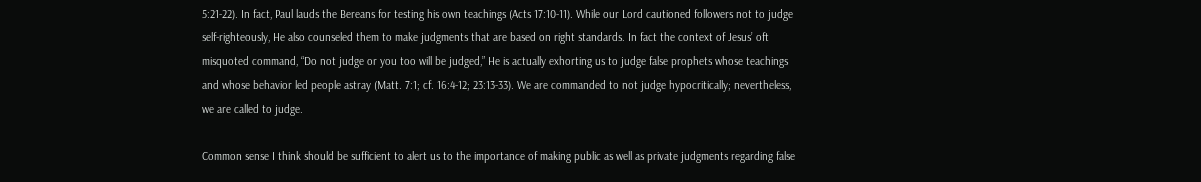5:21-22). In fact, Paul lauds the Bereans for testing his own teachings (Acts 17:10-11). While our Lord cautioned followers not to judge self-righteously, He also counseled them to make judgments that are based on right standards. In fact the context of Jesus’ oft misquoted command, “Do not judge or you too will be judged,” He is actually exhorting us to judge false prophets whose teachings and whose behavior led people astray (Matt. 7:1; cf. 16:4-12; 23:13-33). We are commanded to not judge hypocritically; nevertheless, we are called to judge.

Common sense I think should be sufficient to alert us to the importance of making public as well as private judgments regarding false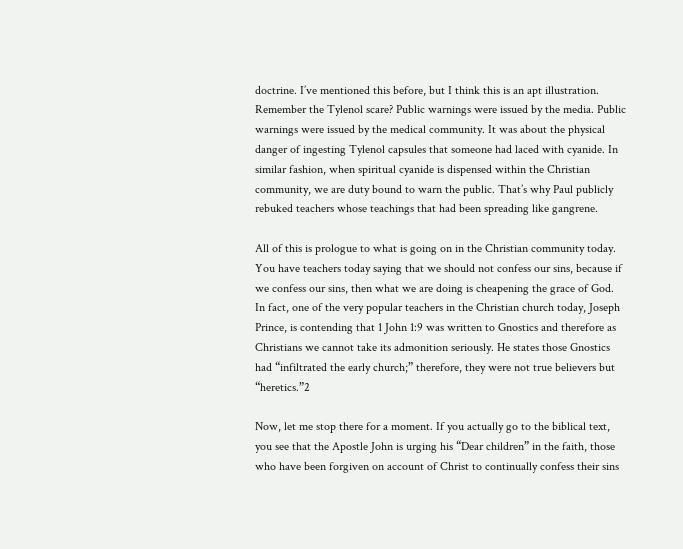doctrine. I’ve mentioned this before, but I think this is an apt illustration. Remember the Tylenol scare? Public warnings were issued by the media. Public warnings were issued by the medical community. It was about the physical danger of ingesting Tylenol capsules that someone had laced with cyanide. In similar fashion, when spiritual cyanide is dispensed within the Christian community, we are duty bound to warn the public. That’s why Paul publicly rebuked teachers whose teachings that had been spreading like gangrene.

All of this is prologue to what is going on in the Christian community today. You have teachers today saying that we should not confess our sins, because if we confess our sins, then what we are doing is cheapening the grace of God. In fact, one of the very popular teachers in the Christian church today, Joseph Prince, is contending that 1 John 1:9 was written to Gnostics and therefore as Christians we cannot take its admonition seriously. He states those Gnostics had “infiltrated the early church;” therefore, they were not true believers but “heretics.”2

Now, let me stop there for a moment. If you actually go to the biblical text, you see that the Apostle John is urging his “Dear children” in the faith, those who have been forgiven on account of Christ to continually confess their sins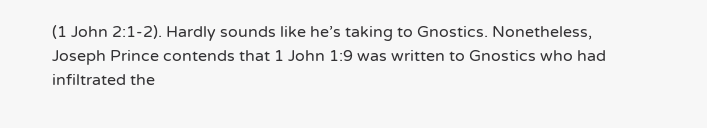(1 John 2:1-2). Hardly sounds like he’s taking to Gnostics. Nonetheless, Joseph Prince contends that 1 John 1:9 was written to Gnostics who had infiltrated the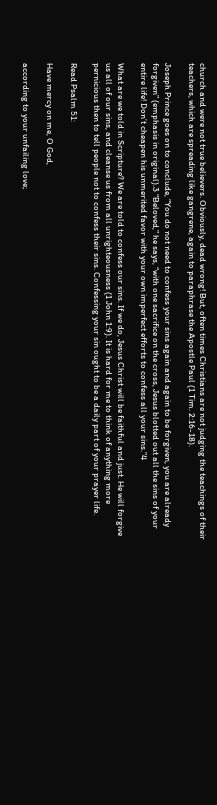church and were not true believers. Obviously, dead wrong! But, often times Christians are not judging the teachings of their teachers, which are spreading like gangrene, again to paraphrase the Apostle Paul (1 Tim. 2:16-18).

Joseph Prince goes on to conclude, “You do not need to confess your sins again and again to be forgiven, you are already forgiven” (emphasis in original).3 “Beloved,” he says, “with one sacrifice on the cross, Jesus blotted out all the sins of your entire life! Don’t cheapen his unmerited favor with your own imperfect efforts to confess all your sins.”4

What are we told in Scripture? We are told to confess our sins. If we do, Jesus Christ will be faithful and just. He will forgive us all of our sins, and cleanse us from all unrighteousness (1 John 1:9). It is hard for me to think of anything more pernicious then to tell people not to confess their sins. Confessing your sin ought to be a daily part of your prayer life.

Read Psalm 51:

Have mercy on me, O God,

according to your unfailing love;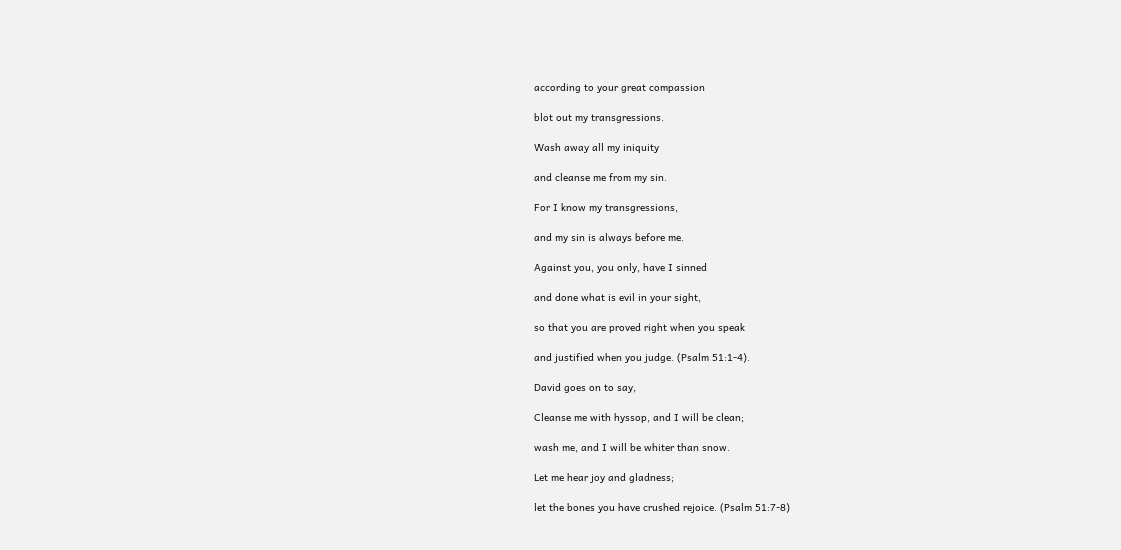according to your great compassion

blot out my transgressions.

Wash away all my iniquity

and cleanse me from my sin.

For I know my transgressions,

and my sin is always before me.

Against you, you only, have I sinned

and done what is evil in your sight,

so that you are proved right when you speak

and justified when you judge. (Psalm 51:1-4).

David goes on to say,

Cleanse me with hyssop, and I will be clean;

wash me, and I will be whiter than snow.

Let me hear joy and gladness;

let the bones you have crushed rejoice. (Psalm 51:7-8)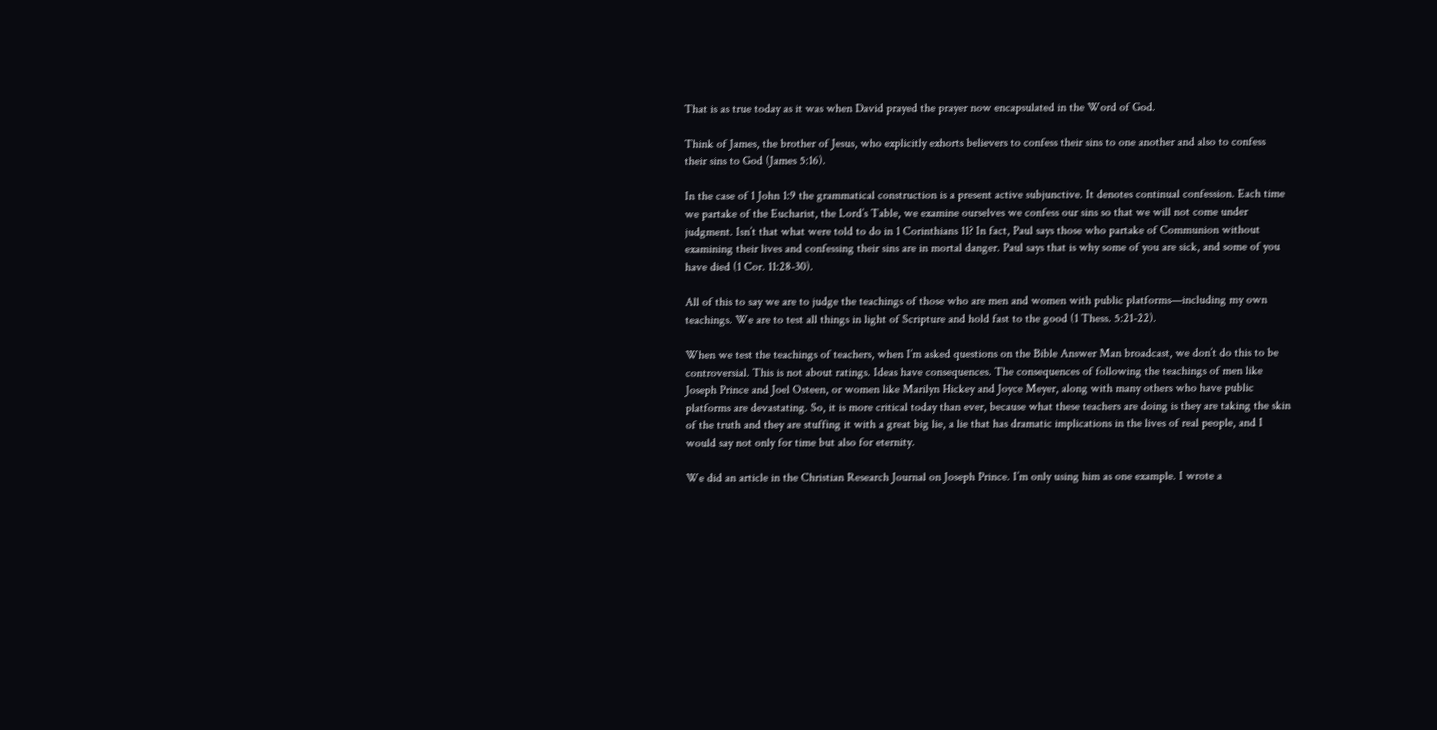That is as true today as it was when David prayed the prayer now encapsulated in the Word of God.

Think of James, the brother of Jesus, who explicitly exhorts believers to confess their sins to one another and also to confess their sins to God (James 5:16).

In the case of 1 John 1:9 the grammatical construction is a present active subjunctive. It denotes continual confession. Each time we partake of the Eucharist, the Lord’s Table, we examine ourselves we confess our sins so that we will not come under judgment. Isn’t that what were told to do in 1 Corinthians 11? In fact, Paul says those who partake of Communion without examining their lives and confessing their sins are in mortal danger. Paul says that is why some of you are sick, and some of you have died (1 Cor. 11:28-30).

All of this to say we are to judge the teachings of those who are men and women with public platforms—including my own teachings. We are to test all things in light of Scripture and hold fast to the good (1 Thess. 5:21-22).

When we test the teachings of teachers, when I’m asked questions on the Bible Answer Man broadcast, we don’t do this to be controversial. This is not about ratings. Ideas have consequences. The consequences of following the teachings of men like Joseph Prince and Joel Osteen, or women like Marilyn Hickey and Joyce Meyer, along with many others who have public platforms are devastating. So, it is more critical today than ever, because what these teachers are doing is they are taking the skin of the truth and they are stuffing it with a great big lie, a lie that has dramatic implications in the lives of real people, and I would say not only for time but also for eternity.

We did an article in the Christian Research Journal on Joseph Prince. I’m only using him as one example. I wrote a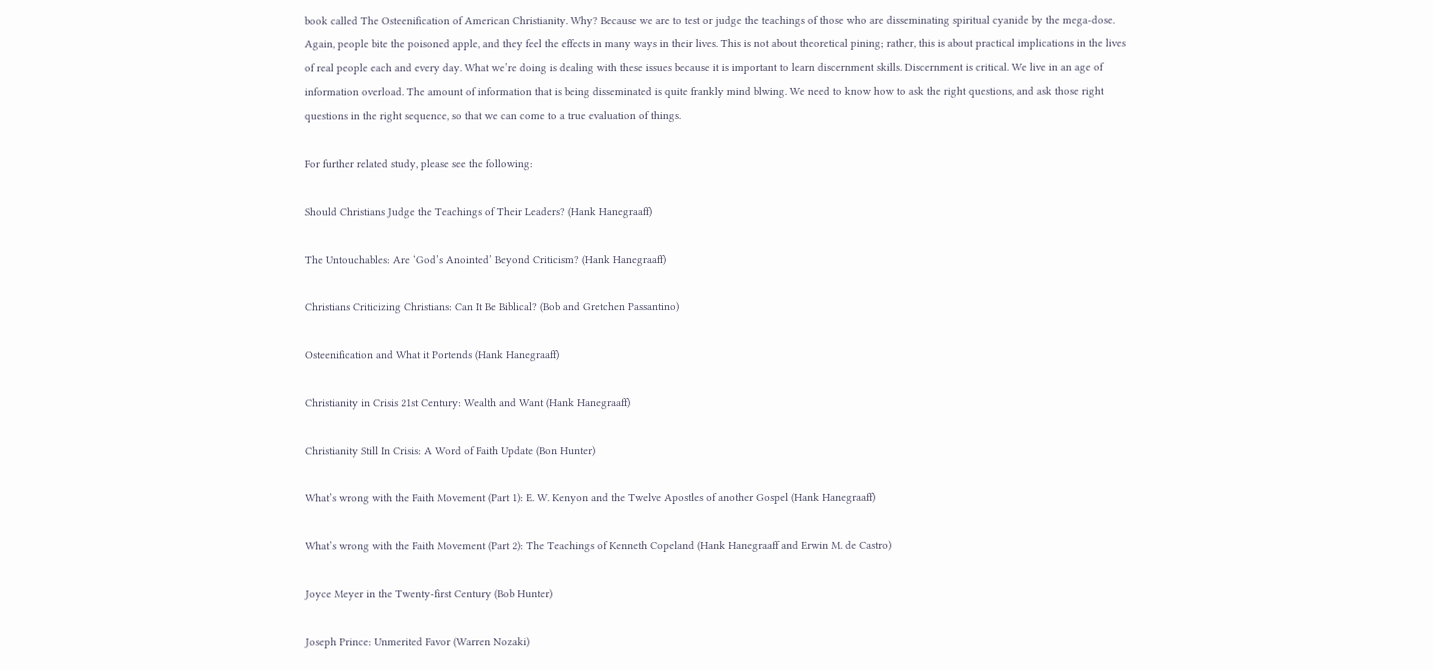book called The Osteenification of American Christianity. Why? Because we are to test or judge the teachings of those who are disseminating spiritual cyanide by the mega-dose. Again, people bite the poisoned apple, and they feel the effects in many ways in their lives. This is not about theoretical pining; rather, this is about practical implications in the lives of real people each and every day. What we’re doing is dealing with these issues because it is important to learn discernment skills. Discernment is critical. We live in an age of information overload. The amount of information that is being disseminated is quite frankly mind blwing. We need to know how to ask the right questions, and ask those right questions in the right sequence, so that we can come to a true evaluation of things.

For further related study, please see the following:

Should Christians Judge the Teachings of Their Leaders? (Hank Hanegraaff)

The Untouchables: Are ‘God’s Anointed’ Beyond Criticism? (Hank Hanegraaff)

Christians Criticizing Christians: Can It Be Biblical? (Bob and Gretchen Passantino)

Osteenification and What it Portends (Hank Hanegraaff)

Christianity in Crisis 21st Century: Wealth and Want (Hank Hanegraaff)

Christianity Still In Crisis: A Word of Faith Update (Bon Hunter)

What’s wrong with the Faith Movement (Part 1): E. W. Kenyon and the Twelve Apostles of another Gospel (Hank Hanegraaff)

What’s wrong with the Faith Movement (Part 2): The Teachings of Kenneth Copeland (Hank Hanegraaff and Erwin M. de Castro)

Joyce Meyer in the Twenty-first Century (Bob Hunter)

Joseph Prince: Unmerited Favor (Warren Nozaki)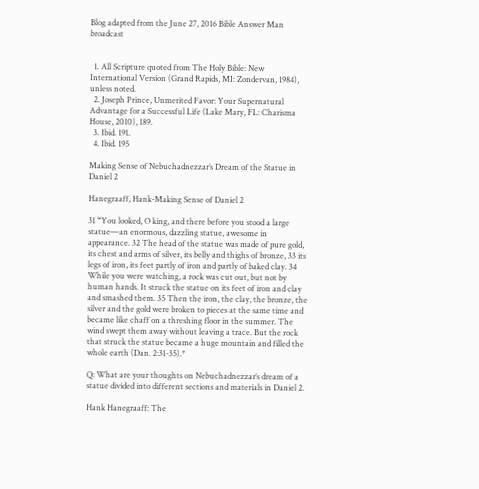Blog adapted from the June 27, 2016 Bible Answer Man broadcast


  1. All Scripture quoted from The Holy Bible: New International Version (Grand Rapids, MI: Zondervan, 1984), unless noted.
  2. Joseph Prince, Unmerited Favor: Your Supernatural Advantage for a Successful Life (Lake Mary, FL: Charisma House, 2010), 189.
  3. Ibid. 191.
  4. Ibid. 195

Making Sense of Nebuchadnezzar’s Dream of the Statue in Daniel 2

Hanegraaff, Hank-Making Sense of Daniel 2

31 “You looked, O king, and there before you stood a large statue—an enormous, dazzling statue, awesome in appearance. 32 The head of the statue was made of pure gold, its chest and arms of silver, its belly and thighs of bronze, 33 its legs of iron, its feet partly of iron and partly of baked clay. 34 While you were watching, a rock was cut out, but not by human hands. It struck the statue on its feet of iron and clay and smashed them. 35 Then the iron, the clay, the bronze, the silver and the gold were broken to pieces at the same time and became like chaff on a threshing floor in the summer. The wind swept them away without leaving a trace. But the rock that struck the statue became a huge mountain and filled the whole earth (Dan. 2:31-35).*

Q: What are your thoughts on Nebuchadnezzar’s dream of a statue divided into different sections and materials in Daniel 2.

Hank Hanegraaff: The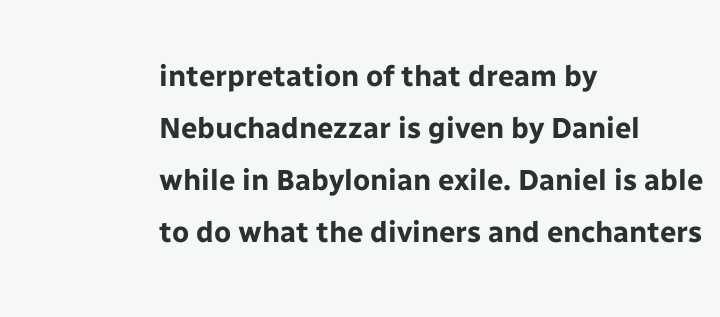interpretation of that dream by Nebuchadnezzar is given by Daniel while in Babylonian exile. Daniel is able to do what the diviners and enchanters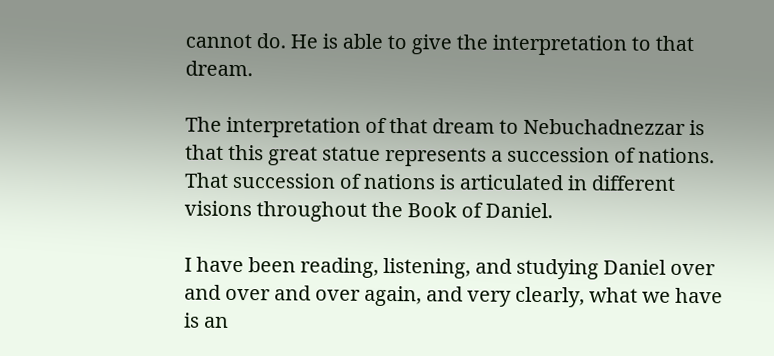cannot do. He is able to give the interpretation to that dream.

The interpretation of that dream to Nebuchadnezzar is that this great statue represents a succession of nations. That succession of nations is articulated in different visions throughout the Book of Daniel.

I have been reading, listening, and studying Daniel over and over and over again, and very clearly, what we have is an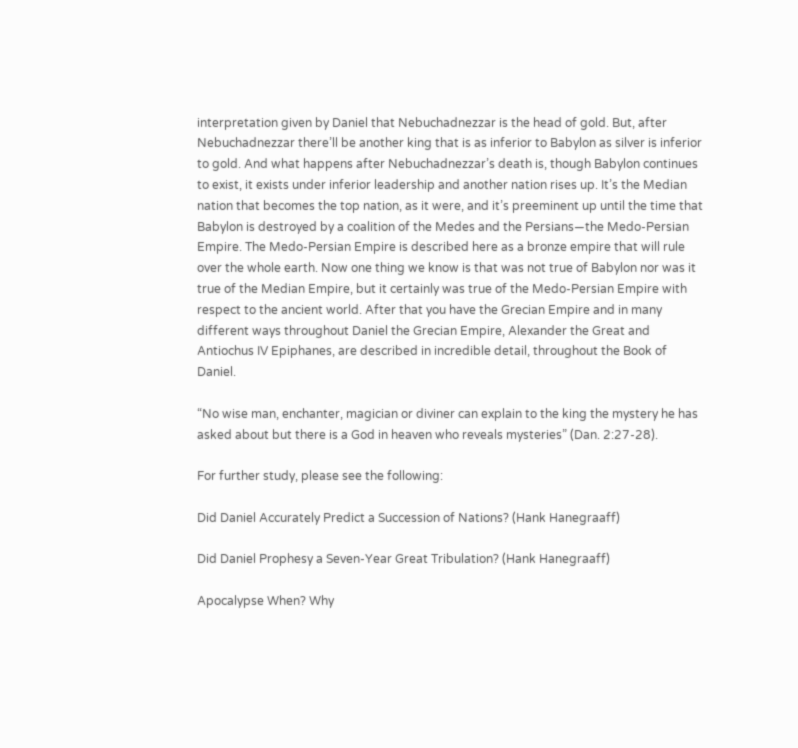interpretation given by Daniel that Nebuchadnezzar is the head of gold. But, after Nebuchadnezzar there’ll be another king that is as inferior to Babylon as silver is inferior to gold. And what happens after Nebuchadnezzar’s death is, though Babylon continues to exist, it exists under inferior leadership and another nation rises up. It’s the Median nation that becomes the top nation, as it were, and it’s preeminent up until the time that Babylon is destroyed by a coalition of the Medes and the Persians—the Medo-Persian Empire. The Medo-Persian Empire is described here as a bronze empire that will rule over the whole earth. Now one thing we know is that was not true of Babylon nor was it true of the Median Empire, but it certainly was true of the Medo-Persian Empire with respect to the ancient world. After that you have the Grecian Empire and in many different ways throughout Daniel the Grecian Empire, Alexander the Great and Antiochus IV Epiphanes, are described in incredible detail, throughout the Book of Daniel.

“No wise man, enchanter, magician or diviner can explain to the king the mystery he has asked about but there is a God in heaven who reveals mysteries” (Dan. 2:27-28).

For further study, please see the following:

Did Daniel Accurately Predict a Succession of Nations? (Hank Hanegraaff)

Did Daniel Prophesy a Seven-Year Great Tribulation? (Hank Hanegraaff)

Apocalypse When? Why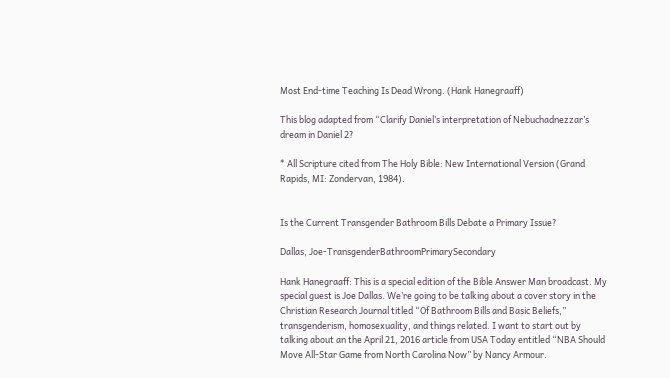Most End-time Teaching Is Dead Wrong. (Hank Hanegraaff)

This blog adapted from “Clarify Daniel’s interpretation of Nebuchadnezzar’s dream in Daniel 2?

* All Scripture cited from The Holy Bible: New International Version (Grand Rapids, MI: Zondervan, 1984).


Is the Current Transgender Bathroom Bills Debate a Primary Issue?

Dallas, Joe-TransgenderBathroomPrimarySecondary

Hank Hanegraaff: This is a special edition of the Bible Answer Man broadcast. My special guest is Joe Dallas. We’re going to be talking about a cover story in the Christian Research Journal titled “Of Bathroom Bills and Basic Beliefs,” transgenderism, homosexuality, and things related. I want to start out by talking about an the April 21, 2016 article from USA Today entitled “NBA Should Move All-Star Game from North Carolina Now” by Nancy Armour.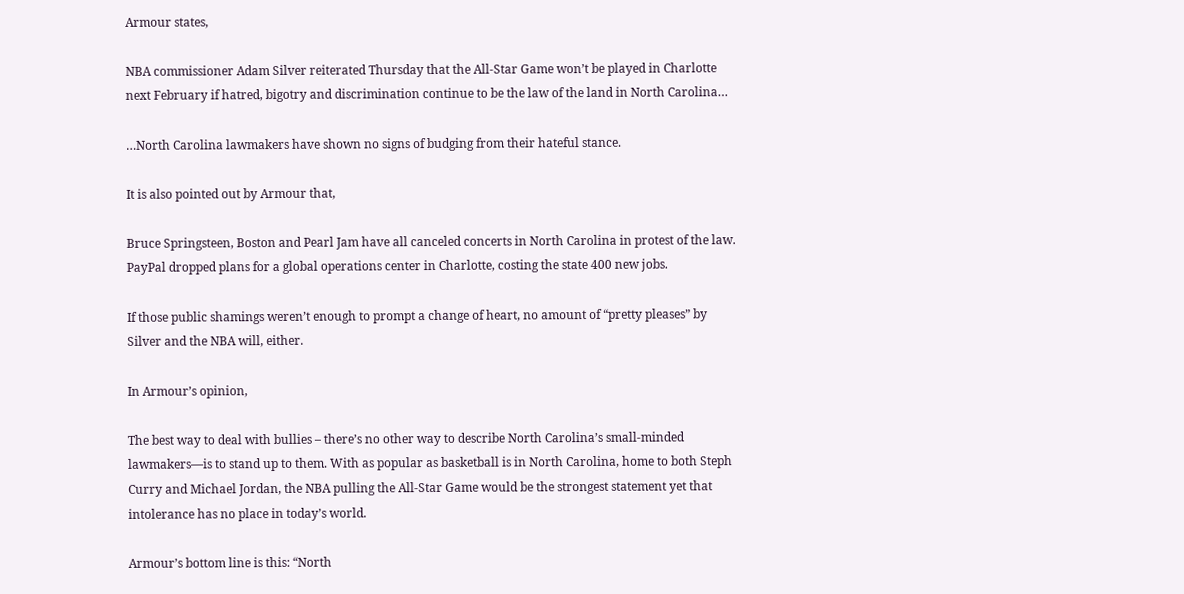Armour states,

NBA commissioner Adam Silver reiterated Thursday that the All-Star Game won’t be played in Charlotte next February if hatred, bigotry and discrimination continue to be the law of the land in North Carolina…

…North Carolina lawmakers have shown no signs of budging from their hateful stance.

It is also pointed out by Armour that,

Bruce Springsteen, Boston and Pearl Jam have all canceled concerts in North Carolina in protest of the law. PayPal dropped plans for a global operations center in Charlotte, costing the state 400 new jobs.

If those public shamings weren’t enough to prompt a change of heart, no amount of “pretty pleases” by Silver and the NBA will, either.

In Armour’s opinion,

The best way to deal with bullies – there’s no other way to describe North Carolina’s small-minded lawmakers—is to stand up to them. With as popular as basketball is in North Carolina, home to both Steph Curry and Michael Jordan, the NBA pulling the All-Star Game would be the strongest statement yet that intolerance has no place in today’s world.

Armour’s bottom line is this: “North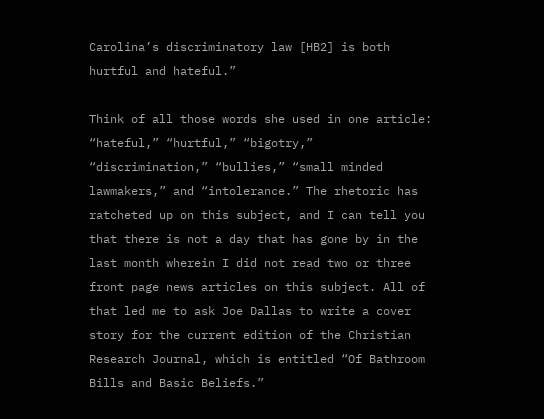Carolina’s discriminatory law [HB2] is both hurtful and hateful.”

Think of all those words she used in one article: “hateful,” “hurtful,” “bigotry,” “discrimination,” “bullies,” “small minded lawmakers,” and “intolerance.” The rhetoric has ratcheted up on this subject, and I can tell you that there is not a day that has gone by in the last month wherein I did not read two or three front page news articles on this subject. All of that led me to ask Joe Dallas to write a cover story for the current edition of the Christian Research Journal, which is entitled “Of Bathroom Bills and Basic Beliefs.”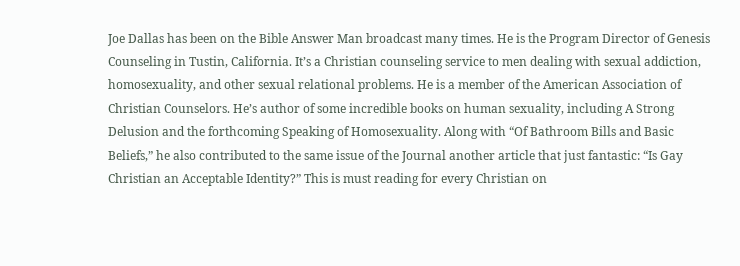Joe Dallas has been on the Bible Answer Man broadcast many times. He is the Program Director of Genesis Counseling in Tustin, California. It’s a Christian counseling service to men dealing with sexual addiction, homosexuality, and other sexual relational problems. He is a member of the American Association of Christian Counselors. He’s author of some incredible books on human sexuality, including A Strong Delusion and the forthcoming Speaking of Homosexuality. Along with “Of Bathroom Bills and Basic Beliefs,” he also contributed to the same issue of the Journal another article that just fantastic: “Is Gay Christian an Acceptable Identity?” This is must reading for every Christian on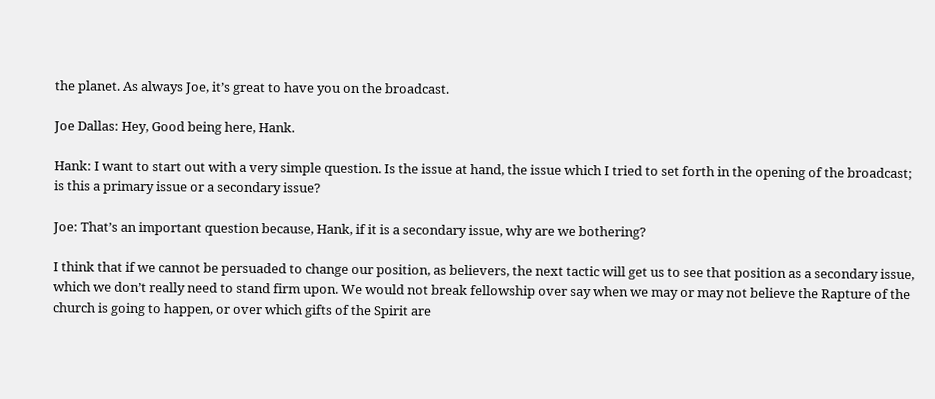the planet. As always Joe, it’s great to have you on the broadcast.

Joe Dallas: Hey, Good being here, Hank.

Hank: I want to start out with a very simple question. Is the issue at hand, the issue which I tried to set forth in the opening of the broadcast; is this a primary issue or a secondary issue?

Joe: That’s an important question because, Hank, if it is a secondary issue, why are we bothering?

I think that if we cannot be persuaded to change our position, as believers, the next tactic will get us to see that position as a secondary issue, which we don’t really need to stand firm upon. We would not break fellowship over say when we may or may not believe the Rapture of the church is going to happen, or over which gifts of the Spirit are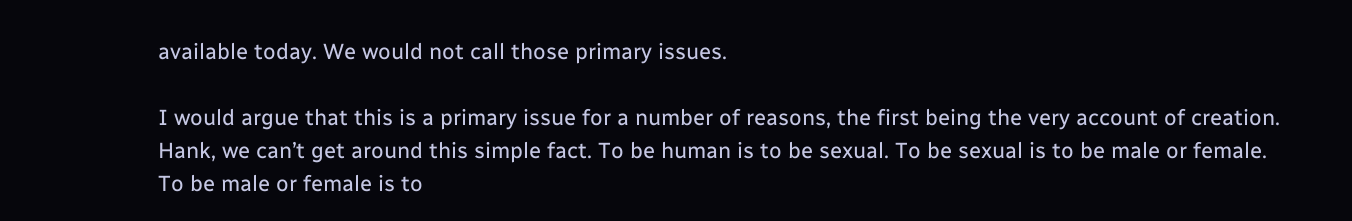available today. We would not call those primary issues.

I would argue that this is a primary issue for a number of reasons, the first being the very account of creation. Hank, we can’t get around this simple fact. To be human is to be sexual. To be sexual is to be male or female. To be male or female is to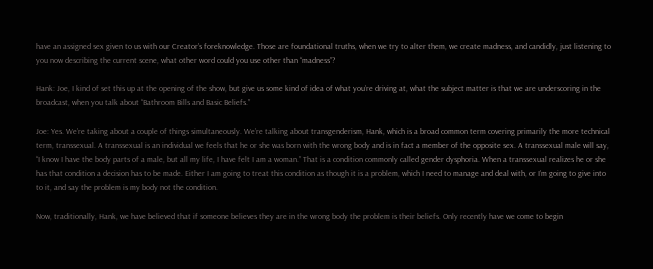have an assigned sex given to us with our Creator’s foreknowledge. Those are foundational truths, when we try to alter them, we create madness, and candidly, just listening to you now describing the current scene, what other word could you use other than “madness”?

Hank: Joe, I kind of set this up at the opening of the show, but give us some kind of idea of what you’re driving at, what the subject matter is that we are underscoring in the broadcast, when you talk about “Bathroom Bills and Basic Beliefs.”

Joe: Yes. We’re taking about a couple of things simultaneously. We’re talking about transgenderism, Hank, which is a broad common term covering primarily the more technical term, transsexual. A transsexual is an individual we feels that he or she was born with the wrong body and is in fact a member of the opposite sex. A transsexual male will say, “I know I have the body parts of a male, but all my life, I have felt I am a woman.” That is a condition commonly called gender dysphoria. When a transsexual realizes he or she has that condition a decision has to be made. Either I am going to treat this condition as though it is a problem, which I need to manage and deal with, or I’m going to give into to it, and say the problem is my body not the condition.

Now, traditionally, Hank, we have believed that if someone believes they are in the wrong body the problem is their beliefs. Only recently have we come to begin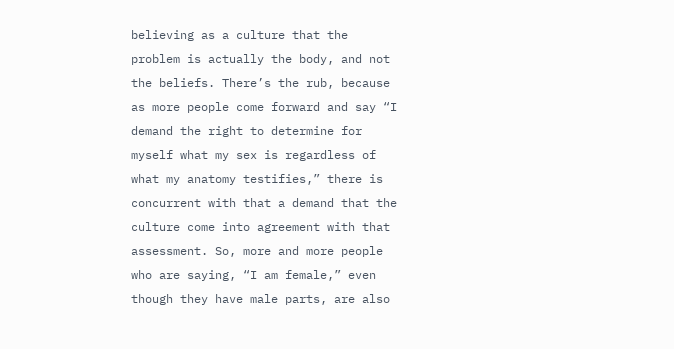believing as a culture that the problem is actually the body, and not the beliefs. There’s the rub, because as more people come forward and say “I demand the right to determine for myself what my sex is regardless of what my anatomy testifies,” there is concurrent with that a demand that the culture come into agreement with that assessment. So, more and more people who are saying, “I am female,” even though they have male parts, are also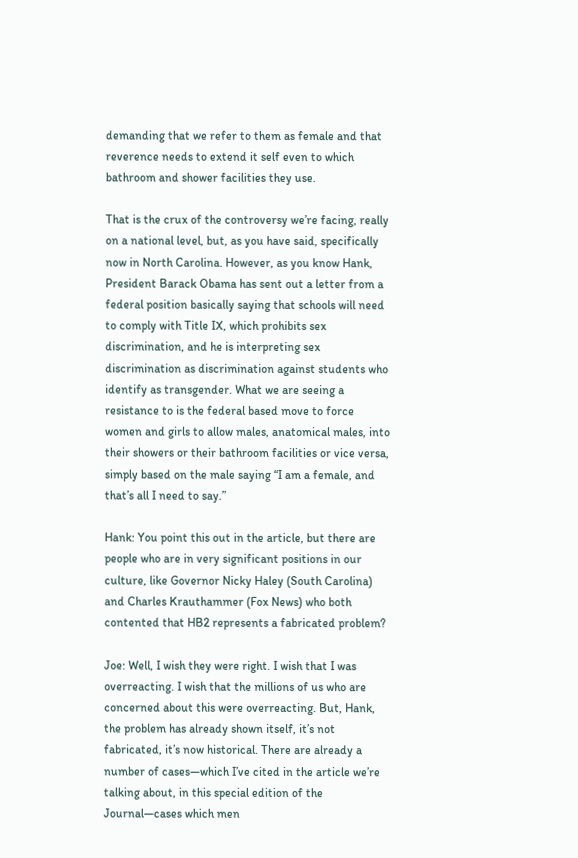demanding that we refer to them as female and that reverence needs to extend it self even to which bathroom and shower facilities they use.

That is the crux of the controversy we’re facing, really on a national level, but, as you have said, specifically now in North Carolina. However, as you know Hank, President Barack Obama has sent out a letter from a federal position basically saying that schools will need to comply with Title IX, which prohibits sex discrimination, and he is interpreting sex discrimination as discrimination against students who identify as transgender. What we are seeing a resistance to is the federal based move to force women and girls to allow males, anatomical males, into their showers or their bathroom facilities or vice versa, simply based on the male saying “I am a female, and that’s all I need to say.”

Hank: You point this out in the article, but there are people who are in very significant positions in our culture, like Governor Nicky Haley (South Carolina) and Charles Krauthammer (Fox News) who both contented that HB2 represents a fabricated problem?

Joe: Well, I wish they were right. I wish that I was overreacting. I wish that the millions of us who are concerned about this were overreacting. But, Hank, the problem has already shown itself, it’s not fabricated, it’s now historical. There are already a number of cases—which I’ve cited in the article we’re talking about, in this special edition of the Journal—cases which men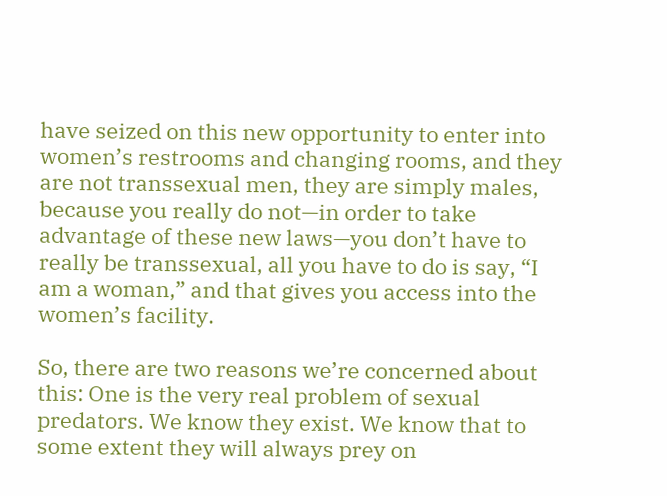have seized on this new opportunity to enter into women’s restrooms and changing rooms, and they are not transsexual men, they are simply males, because you really do not—in order to take advantage of these new laws—you don’t have to really be transsexual, all you have to do is say, “I am a woman,” and that gives you access into the women’s facility.

So, there are two reasons we’re concerned about this: One is the very real problem of sexual predators. We know they exist. We know that to some extent they will always prey on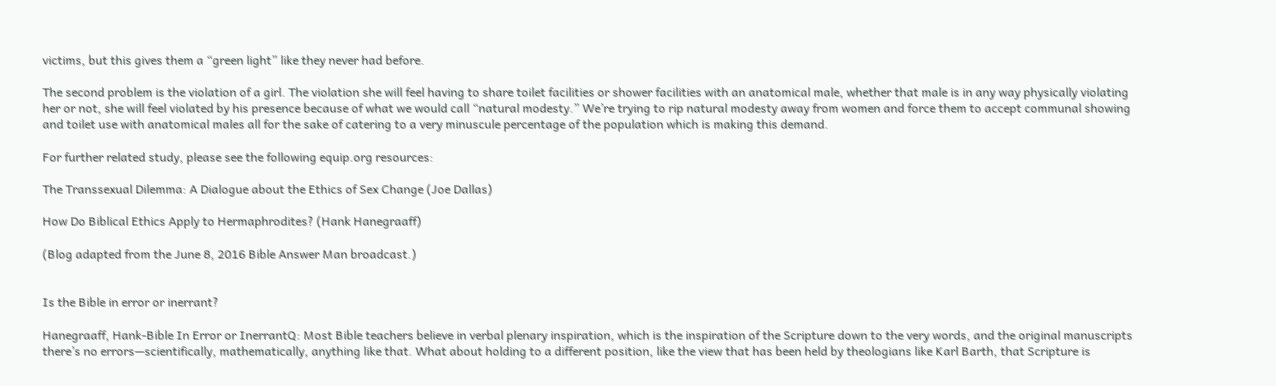victims, but this gives them a “green light” like they never had before.

The second problem is the violation of a girl. The violation she will feel having to share toilet facilities or shower facilities with an anatomical male, whether that male is in any way physically violating her or not, she will feel violated by his presence because of what we would call “natural modesty.” We’re trying to rip natural modesty away from women and force them to accept communal showing and toilet use with anatomical males all for the sake of catering to a very minuscule percentage of the population which is making this demand.

For further related study, please see the following equip.org resources:

The Transsexual Dilemma: A Dialogue about the Ethics of Sex Change (Joe Dallas)

How Do Biblical Ethics Apply to Hermaphrodites? (Hank Hanegraaff)

(Blog adapted from the June 8, 2016 Bible Answer Man broadcast.)


Is the Bible in error or inerrant?

Hanegraaff, Hank-Bible In Error or InerrantQ: Most Bible teachers believe in verbal plenary inspiration, which is the inspiration of the Scripture down to the very words, and the original manuscripts there’s no errors—scientifically, mathematically, anything like that. What about holding to a different position, like the view that has been held by theologians like Karl Barth, that Scripture is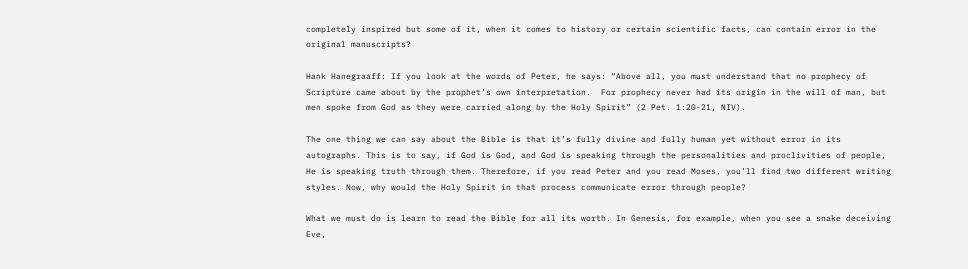completely inspired but some of it, when it comes to history or certain scientific facts, can contain error in the original manuscripts?

Hank Hanegraaff: If you look at the words of Peter, he says: “Above all, you must understand that no prophecy of Scripture came about by the prophet’s own interpretation.  For prophecy never had its origin in the will of man, but men spoke from God as they were carried along by the Holy Spirit” (2 Pet. 1:20-21, NIV).

The one thing we can say about the Bible is that it’s fully divine and fully human yet without error in its autographs. This is to say, if God is God, and God is speaking through the personalities and proclivities of people, He is speaking truth through them. Therefore, if you read Peter and you read Moses, you’ll find two different writing styles. Now, why would the Holy Spirit in that process communicate error through people?

What we must do is learn to read the Bible for all its worth. In Genesis, for example, when you see a snake deceiving Eve,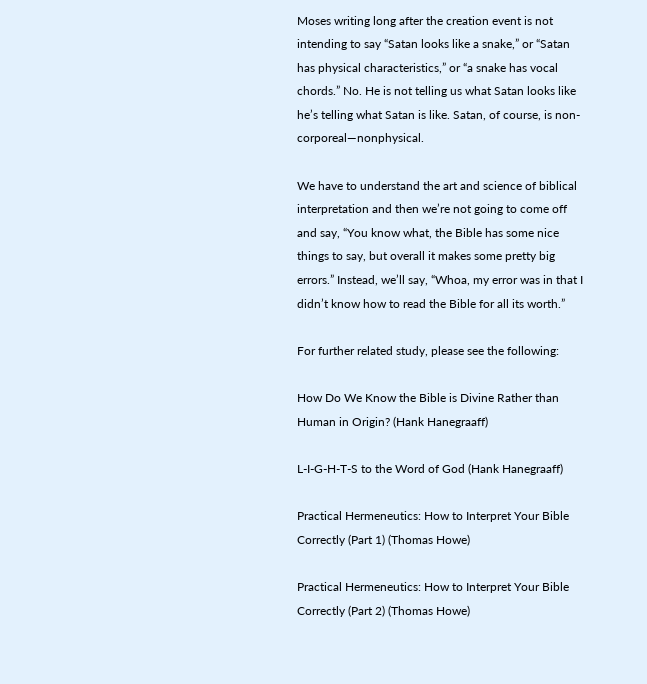Moses writing long after the creation event is not intending to say “Satan looks like a snake,” or “Satan has physical characteristics,” or “a snake has vocal chords.” No. He is not telling us what Satan looks like he’s telling what Satan is like. Satan, of course, is non-corporeal—nonphysical.

We have to understand the art and science of biblical interpretation and then we’re not going to come off and say, “You know what, the Bible has some nice things to say, but overall it makes some pretty big errors.” Instead, we’ll say, “Whoa, my error was in that I didn’t know how to read the Bible for all its worth.”

For further related study, please see the following:

How Do We Know the Bible is Divine Rather than Human in Origin? (Hank Hanegraaff)

L-I-G-H-T-S to the Word of God (Hank Hanegraaff)

Practical Hermeneutics: How to Interpret Your Bible Correctly (Part 1) (Thomas Howe)

Practical Hermeneutics: How to Interpret Your Bible Correctly (Part 2) (Thomas Howe)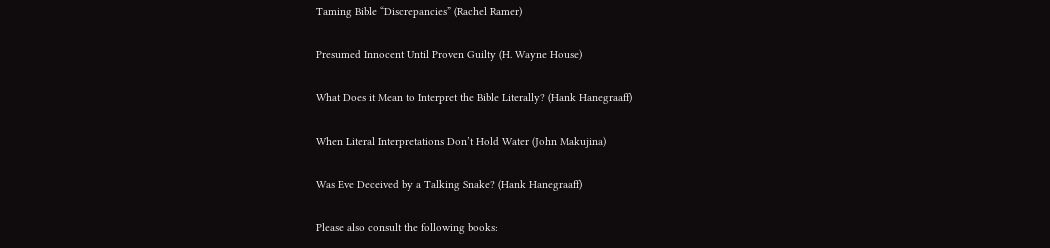Taming Bible “Discrepancies” (Rachel Ramer)

Presumed Innocent Until Proven Guilty (H. Wayne House)

What Does it Mean to Interpret the Bible Literally? (Hank Hanegraaff)

When Literal Interpretations Don’t Hold Water (John Makujina)

Was Eve Deceived by a Talking Snake? (Hank Hanegraaff)

Please also consult the following books: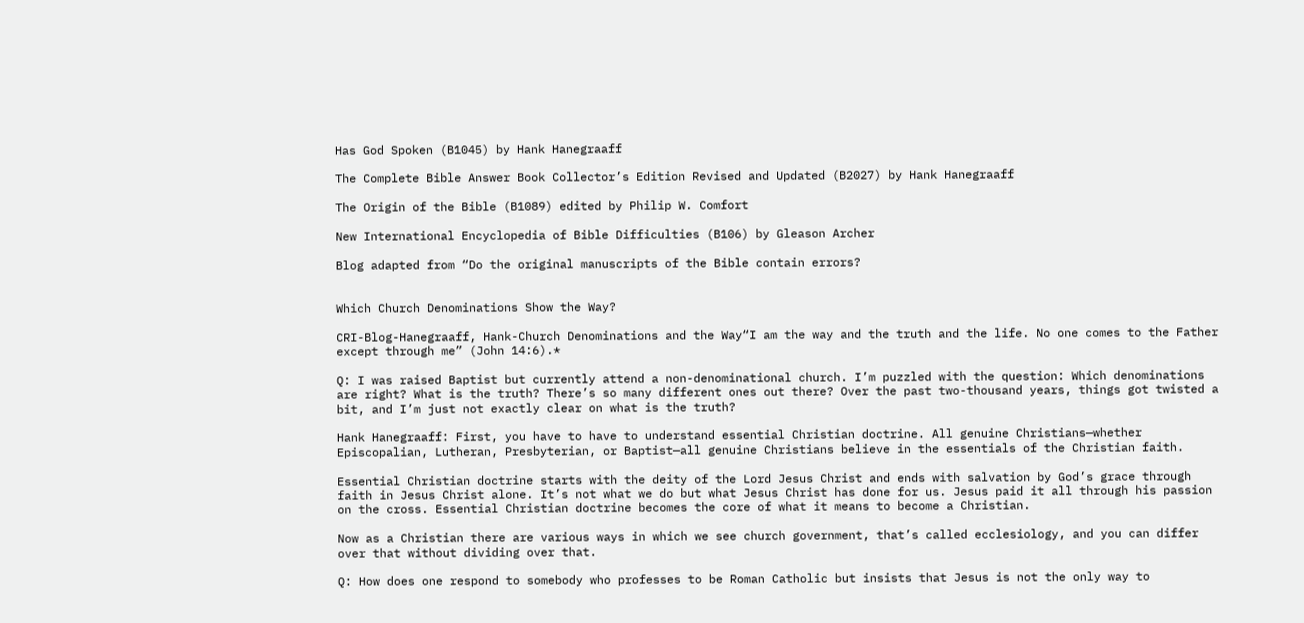Has God Spoken (B1045) by Hank Hanegraaff

The Complete Bible Answer Book Collector’s Edition Revised and Updated (B2027) by Hank Hanegraaff

The Origin of the Bible (B1089) edited by Philip W. Comfort

New International Encyclopedia of Bible Difficulties (B106) by Gleason Archer

Blog adapted from “Do the original manuscripts of the Bible contain errors?


Which Church Denominations Show the Way?

CRI-Blog-Hanegraaff, Hank-Church Denominations and the Way“I am the way and the truth and the life. No one comes to the Father except through me” (John 14:6).*

Q: I was raised Baptist but currently attend a non-denominational church. I’m puzzled with the question: Which denominations are right? What is the truth? There’s so many different ones out there? Over the past two-thousand years, things got twisted a bit, and I’m just not exactly clear on what is the truth?

Hank Hanegraaff: First, you have to have to understand essential Christian doctrine. All genuine Christians—whether Episcopalian, Lutheran, Presbyterian, or Baptist—all genuine Christians believe in the essentials of the Christian faith.

Essential Christian doctrine starts with the deity of the Lord Jesus Christ and ends with salvation by God’s grace through faith in Jesus Christ alone. It’s not what we do but what Jesus Christ has done for us. Jesus paid it all through his passion on the cross. Essential Christian doctrine becomes the core of what it means to become a Christian.

Now as a Christian there are various ways in which we see church government, that’s called ecclesiology, and you can differ over that without dividing over that.

Q: How does one respond to somebody who professes to be Roman Catholic but insists that Jesus is not the only way to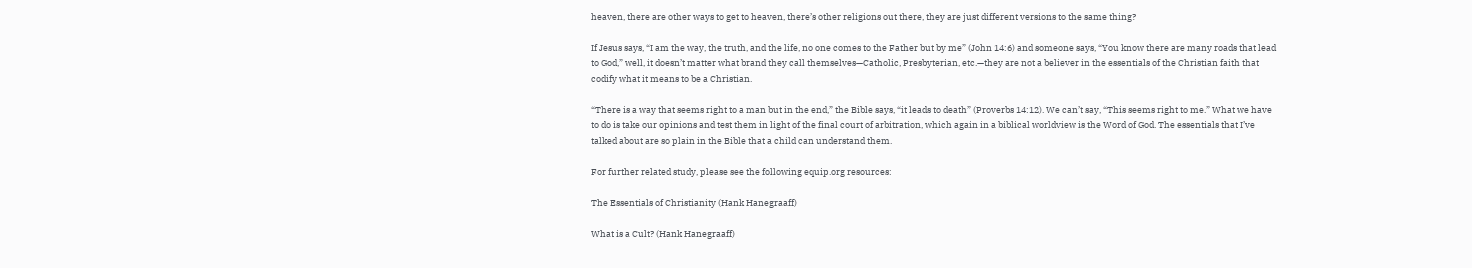heaven, there are other ways to get to heaven, there’s other religions out there, they are just different versions to the same thing?

If Jesus says, “I am the way, the truth, and the life, no one comes to the Father but by me” (John 14:6) and someone says, “You know there are many roads that lead to God,” well, it doesn’t matter what brand they call themselves—Catholic, Presbyterian, etc.—they are not a believer in the essentials of the Christian faith that codify what it means to be a Christian.

“There is a way that seems right to a man but in the end,” the Bible says, “it leads to death” (Proverbs 14:12). We can’t say, “This seems right to me.” What we have to do is take our opinions and test them in light of the final court of arbitration, which again in a biblical worldview is the Word of God. The essentials that I’ve talked about are so plain in the Bible that a child can understand them.

For further related study, please see the following equip.org resources:

The Essentials of Christianity (Hank Hanegraaff)

What is a Cult? (Hank Hanegraaff)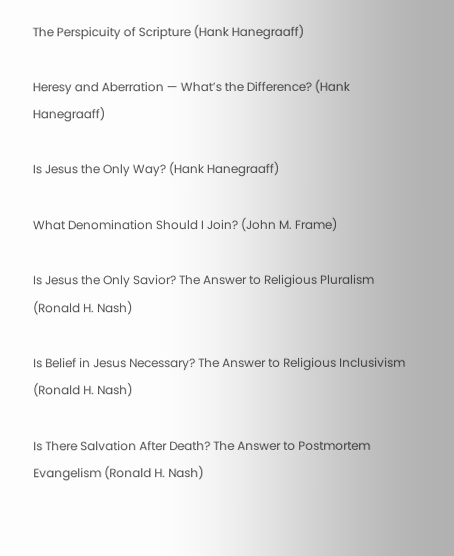The Perspicuity of Scripture (Hank Hanegraaff)

Heresy and Aberration — What’s the Difference? (Hank Hanegraaff)

Is Jesus the Only Way? (Hank Hanegraaff)

What Denomination Should I Join? (John M. Frame)

Is Jesus the Only Savior? The Answer to Religious Pluralism (Ronald H. Nash)

Is Belief in Jesus Necessary? The Answer to Religious Inclusivism (Ronald H. Nash)

Is There Salvation After Death? The Answer to Postmortem Evangelism (Ronald H. Nash)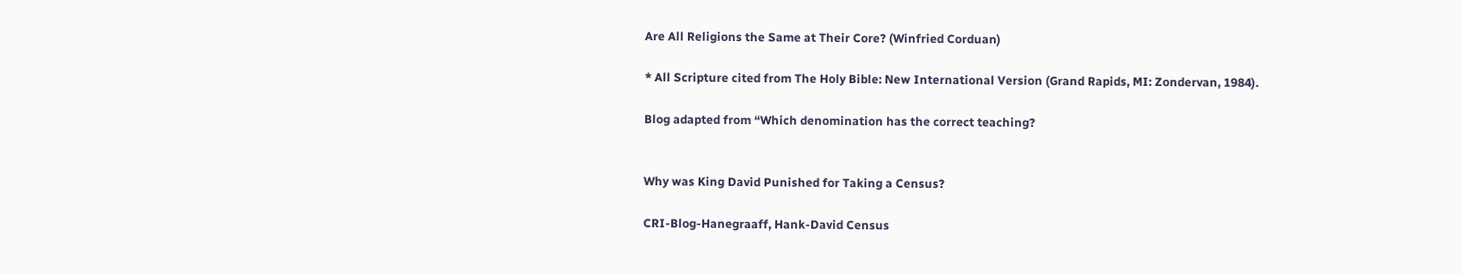Are All Religions the Same at Their Core? (Winfried Corduan)

* All Scripture cited from The Holy Bible: New International Version (Grand Rapids, MI: Zondervan, 1984).

Blog adapted from “Which denomination has the correct teaching?


Why was King David Punished for Taking a Census?

CRI-Blog-Hanegraaff, Hank-David Census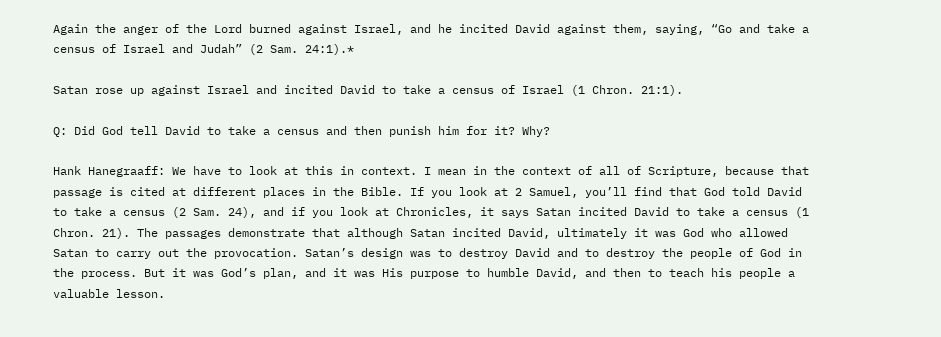Again the anger of the Lord burned against Israel, and he incited David against them, saying, “Go and take a census of Israel and Judah” (2 Sam. 24:1).*

Satan rose up against Israel and incited David to take a census of Israel (1 Chron. 21:1).

Q: Did God tell David to take a census and then punish him for it? Why?

Hank Hanegraaff: We have to look at this in context. I mean in the context of all of Scripture, because that passage is cited at different places in the Bible. If you look at 2 Samuel, you’ll find that God told David to take a census (2 Sam. 24), and if you look at Chronicles, it says Satan incited David to take a census (1 Chron. 21). The passages demonstrate that although Satan incited David, ultimately it was God who allowed Satan to carry out the provocation. Satan’s design was to destroy David and to destroy the people of God in the process. But it was God’s plan, and it was His purpose to humble David, and then to teach his people a valuable lesson.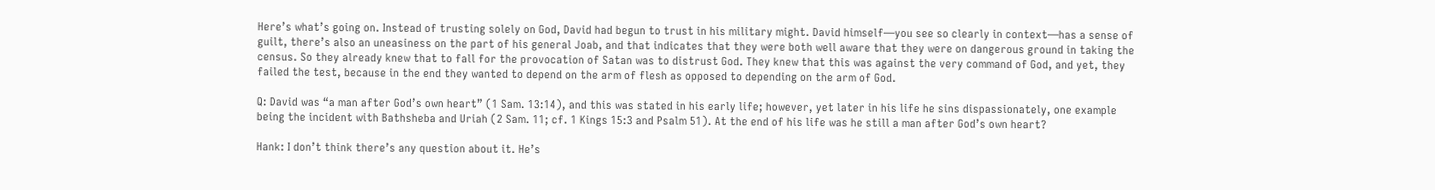Here’s what’s going on. Instead of trusting solely on God, David had begun to trust in his military might. David himself—you see so clearly in context—has a sense of guilt, there’s also an uneasiness on the part of his general Joab, and that indicates that they were both well aware that they were on dangerous ground in taking the census. So they already knew that to fall for the provocation of Satan was to distrust God. They knew that this was against the very command of God, and yet, they failed the test, because in the end they wanted to depend on the arm of flesh as opposed to depending on the arm of God.

Q: David was “a man after God’s own heart” (1 Sam. 13:14), and this was stated in his early life; however, yet later in his life he sins dispassionately, one example being the incident with Bathsheba and Uriah (2 Sam. 11; cf. 1 Kings 15:3 and Psalm 51). At the end of his life was he still a man after God’s own heart?

Hank: I don’t think there’s any question about it. He’s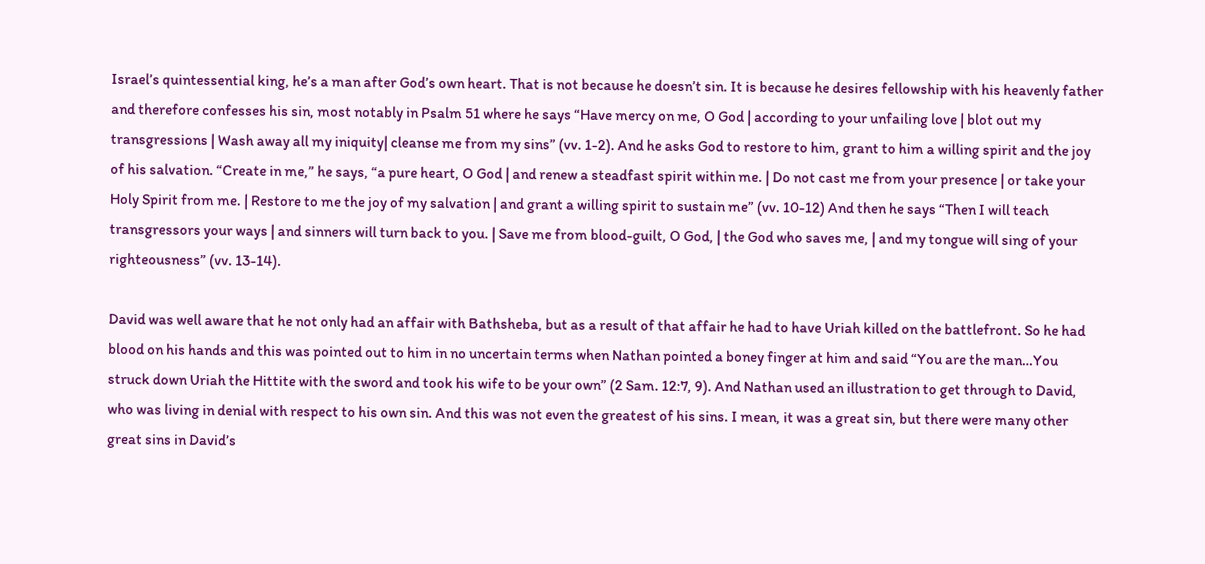Israel’s quintessential king, he’s a man after God’s own heart. That is not because he doesn’t sin. It is because he desires fellowship with his heavenly father and therefore confesses his sin, most notably in Psalm 51 where he says “Have mercy on me, O God | according to your unfailing love | blot out my transgressions | Wash away all my iniquity| cleanse me from my sins” (vv. 1-2). And he asks God to restore to him, grant to him a willing spirit and the joy of his salvation. “Create in me,” he says, “a pure heart, O God | and renew a steadfast spirit within me. | Do not cast me from your presence | or take your Holy Spirit from me. | Restore to me the joy of my salvation | and grant a willing spirit to sustain me” (vv. 10-12) And then he says “Then I will teach transgressors your ways | and sinners will turn back to you. | Save me from blood-guilt, O God, | the God who saves me, | and my tongue will sing of your righteousness” (vv. 13-14).

David was well aware that he not only had an affair with Bathsheba, but as a result of that affair he had to have Uriah killed on the battlefront. So he had blood on his hands and this was pointed out to him in no uncertain terms when Nathan pointed a boney finger at him and said “You are the man…You struck down Uriah the Hittite with the sword and took his wife to be your own” (2 Sam. 12:7, 9). And Nathan used an illustration to get through to David, who was living in denial with respect to his own sin. And this was not even the greatest of his sins. I mean, it was a great sin, but there were many other great sins in David’s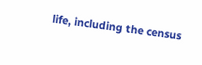life, including the census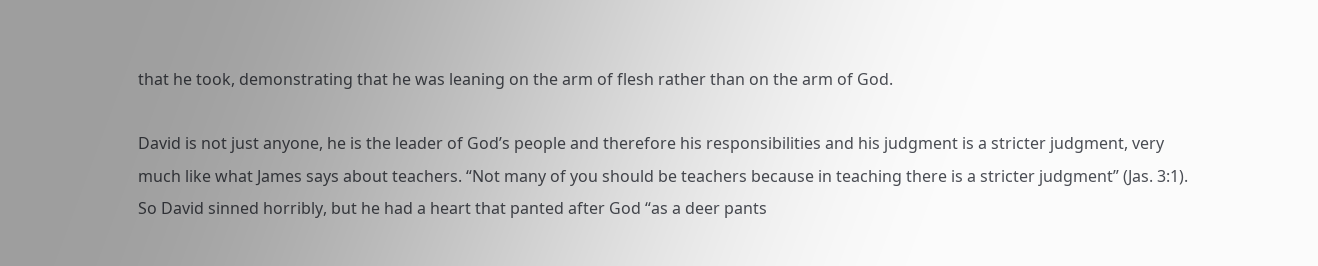that he took, demonstrating that he was leaning on the arm of flesh rather than on the arm of God.

David is not just anyone, he is the leader of God’s people and therefore his responsibilities and his judgment is a stricter judgment, very much like what James says about teachers. “Not many of you should be teachers because in teaching there is a stricter judgment” (Jas. 3:1). So David sinned horribly, but he had a heart that panted after God “as a deer pants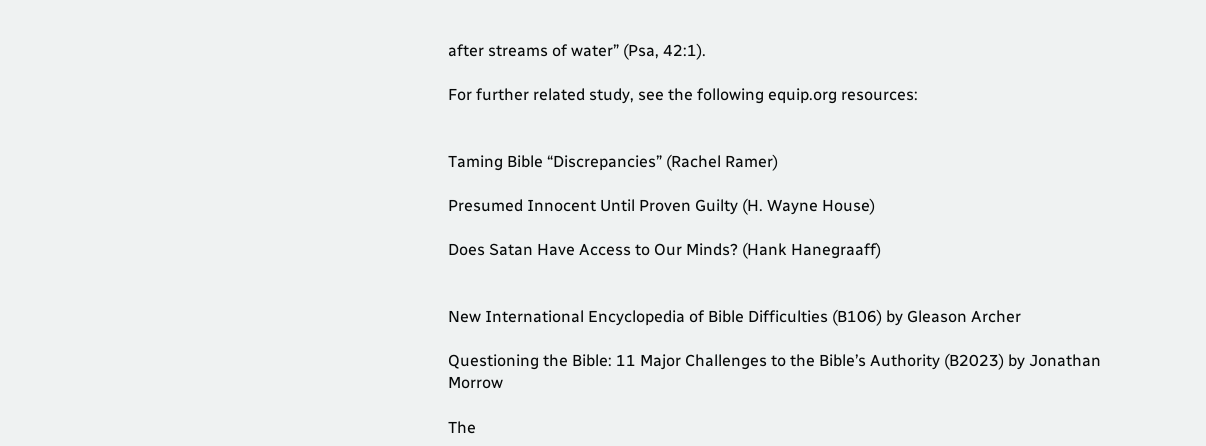after streams of water” (Psa, 42:1).

For further related study, see the following equip.org resources:


Taming Bible “Discrepancies” (Rachel Ramer)

Presumed Innocent Until Proven Guilty (H. Wayne House)

Does Satan Have Access to Our Minds? (Hank Hanegraaff)


New International Encyclopedia of Bible Difficulties (B106) by Gleason Archer

Questioning the Bible: 11 Major Challenges to the Bible’s Authority (B2023) by Jonathan Morrow

The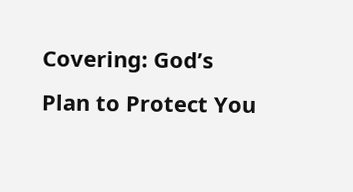Covering: God’s Plan to Protect You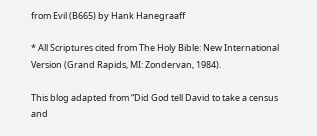from Evil (B665) by Hank Hanegraaff

* All Scriptures cited from The Holy Bible: New International Version (Grand Rapids, MI: Zondervan, 1984).

This blog adapted from “Did God tell David to take a census and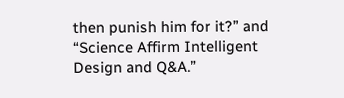then punish him for it?” and “Science Affirm Intelligent Design and Q&A.”